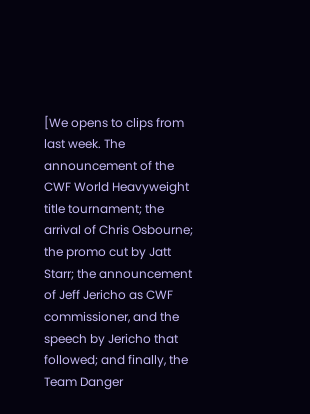[We opens to clips from last week. The announcement of the CWF World Heavyweight title tournament; the arrival of Chris Osbourne; the promo cut by Jatt Starr; the announcement of Jeff Jericho as CWF commissioner, and the speech by Jericho that followed; and finally, the Team Danger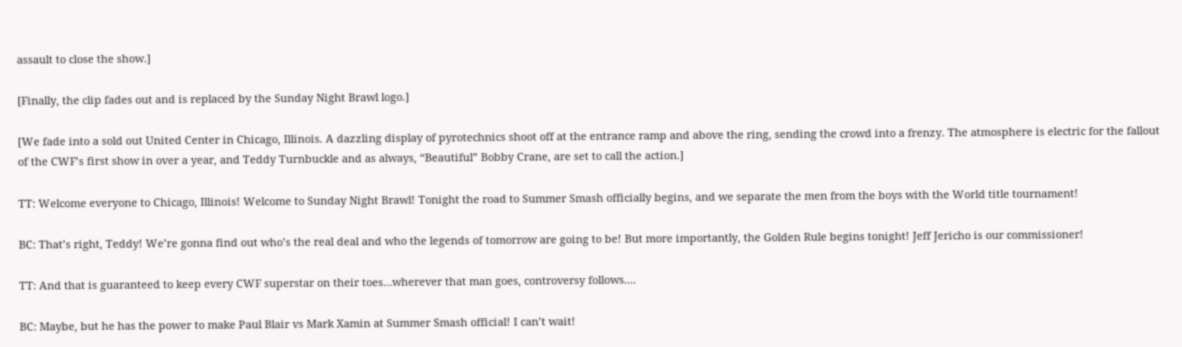assault to close the show.]

[Finally, the clip fades out and is replaced by the Sunday Night Brawl logo.]

[We fade into a sold out United Center in Chicago, Illinois. A dazzling display of pyrotechnics shoot off at the entrance ramp and above the ring, sending the crowd into a frenzy. The atmosphere is electric for the fallout of the CWF’s first show in over a year, and Teddy Turnbuckle and as always, “Beautiful” Bobby Crane, are set to call the action.]

TT: Welcome everyone to Chicago, Illinois! Welcome to Sunday Night Brawl! Tonight the road to Summer Smash officially begins, and we separate the men from the boys with the World title tournament!

BC: That’s right, Teddy! We’re gonna find out who’s the real deal and who the legends of tomorrow are going to be! But more importantly, the Golden Rule begins tonight! Jeff Jericho is our commissioner!

TT: And that is guaranteed to keep every CWF superstar on their toes…wherever that man goes, controversy follows....

BC: Maybe, but he has the power to make Paul Blair vs Mark Xamin at Summer Smash official! I can’t wait!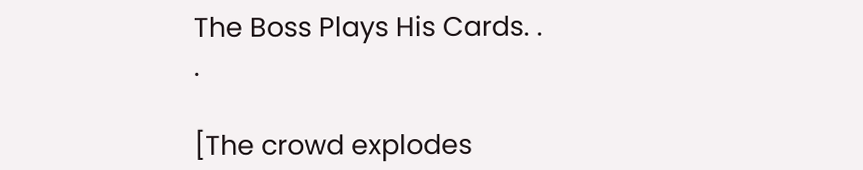The Boss Plays His Cards. . .

[The crowd explodes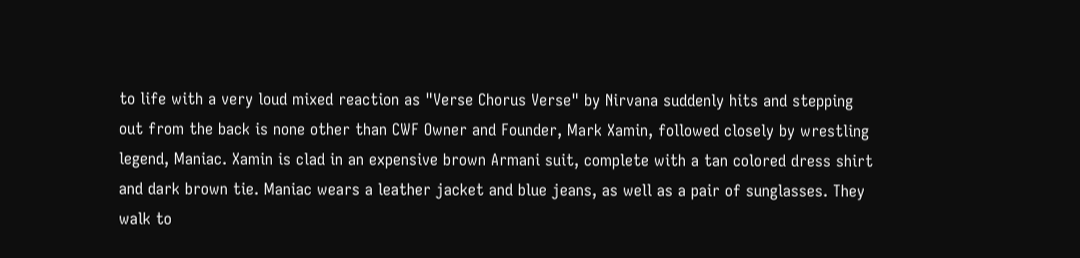to life with a very loud mixed reaction as "Verse Chorus Verse" by Nirvana suddenly hits and stepping out from the back is none other than CWF Owner and Founder, Mark Xamin, followed closely by wrestling legend, Maniac. Xamin is clad in an expensive brown Armani suit, complete with a tan colored dress shirt and dark brown tie. Maniac wears a leather jacket and blue jeans, as well as a pair of sunglasses. They walk to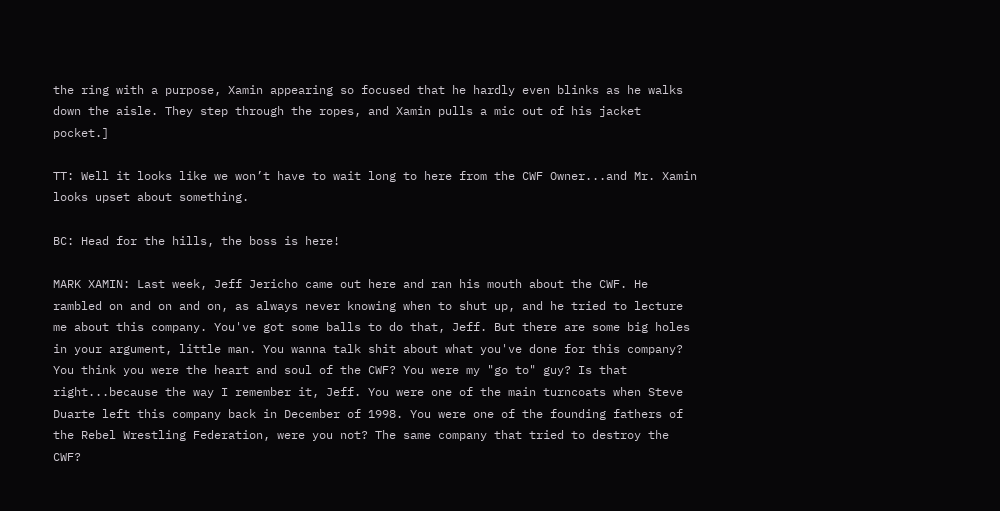the ring with a purpose, Xamin appearing so focused that he hardly even blinks as he walks down the aisle. They step through the ropes, and Xamin pulls a mic out of his jacket pocket.]

TT: Well it looks like we won’t have to wait long to here from the CWF Owner...and Mr. Xamin looks upset about something.

BC: Head for the hills, the boss is here!

MARK XAMIN: Last week, Jeff Jericho came out here and ran his mouth about the CWF. He rambled on and on and on, as always never knowing when to shut up, and he tried to lecture me about this company. You've got some balls to do that, Jeff. But there are some big holes in your argument, little man. You wanna talk shit about what you've done for this company? You think you were the heart and soul of the CWF? You were my "go to" guy? Is that right...because the way I remember it, Jeff. You were one of the main turncoats when Steve Duarte left this company back in December of 1998. You were one of the founding fathers of the Rebel Wrestling Federation, were you not? The same company that tried to destroy the CWF?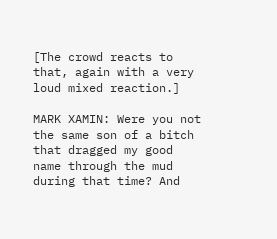[The crowd reacts to that, again with a very loud mixed reaction.]

MARK XAMIN: Were you not the same son of a bitch that dragged my good name through the mud during that time? And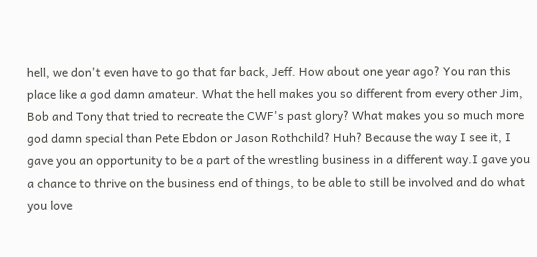hell, we don't even have to go that far back, Jeff. How about one year ago? You ran this place like a god damn amateur. What the hell makes you so different from every other Jim, Bob and Tony that tried to recreate the CWF's past glory? What makes you so much more god damn special than Pete Ebdon or Jason Rothchild? Huh? Because the way I see it, I gave you an opportunity to be a part of the wrestling business in a different way.I gave you a chance to thrive on the business end of things, to be able to still be involved and do what you love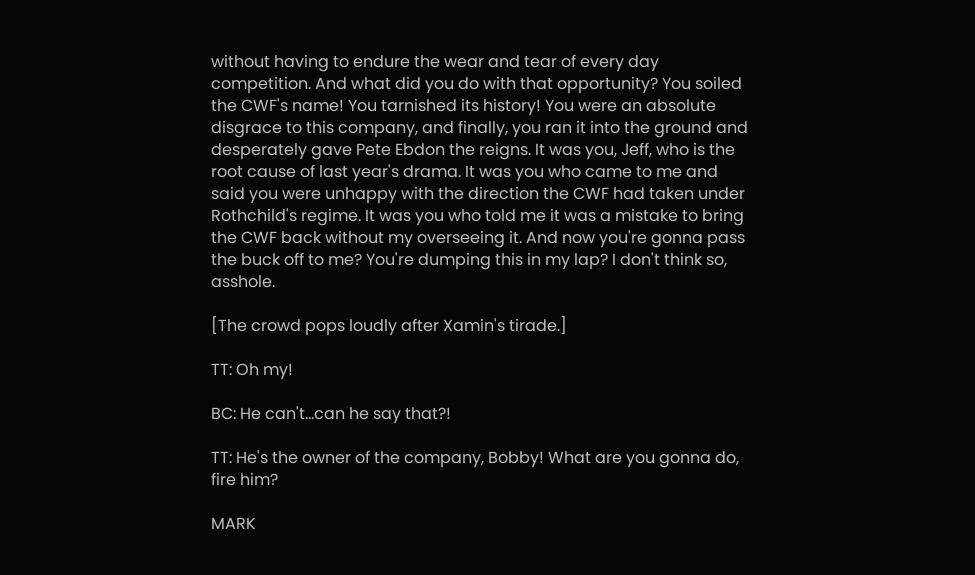without having to endure the wear and tear of every day competition. And what did you do with that opportunity? You soiled the CWF's name! You tarnished its history! You were an absolute disgrace to this company, and finally, you ran it into the ground and desperately gave Pete Ebdon the reigns. It was you, Jeff, who is the root cause of last year's drama. It was you who came to me and said you were unhappy with the direction the CWF had taken under Rothchild's regime. It was you who told me it was a mistake to bring the CWF back without my overseeing it. And now you're gonna pass the buck off to me? You're dumping this in my lap? I don't think so, asshole.

[The crowd pops loudly after Xamin's tirade.]

TT: Oh my!

BC: He can't…can he say that?!

TT: He's the owner of the company, Bobby! What are you gonna do, fire him?

MARK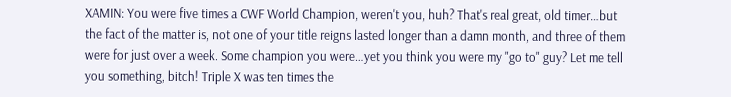XAMIN: You were five times a CWF World Champion, weren't you, huh? That's real great, old timer…but the fact of the matter is, not one of your title reigns lasted longer than a damn month, and three of them were for just over a week. Some champion you were…yet you think you were my "go to" guy? Let me tell you something, bitch! Triple X was ten times the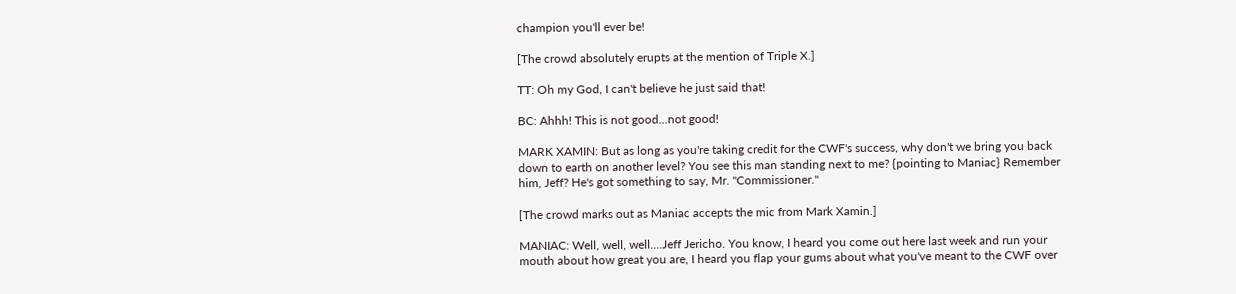champion you'll ever be!

[The crowd absolutely erupts at the mention of Triple X.]

TT: Oh my God, I can't believe he just said that!

BC: Ahhh! This is not good...not good!

MARK XAMIN: But as long as you're taking credit for the CWF's success, why don't we bring you back down to earth on another level? You see this man standing next to me? {pointing to Maniac} Remember him, Jeff? He's got something to say, Mr. "Commissioner."

[The crowd marks out as Maniac accepts the mic from Mark Xamin.]

MANIAC: Well, well, well….Jeff Jericho. You know, I heard you come out here last week and run your mouth about how great you are, I heard you flap your gums about what you've meant to the CWF over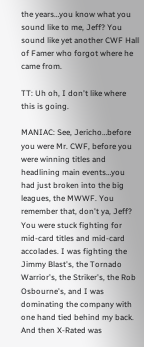the years…you know what you sound like to me, Jeff? You sound like yet another CWF Hall of Famer who forgot where he came from.

TT: Uh oh, I don't like where this is going.

MANIAC: See, Jericho…before you were Mr. CWF, before you were winning titles and headlining main events…you had just broken into the big leagues, the MWWF. You remember that, don't ya, Jeff? You were stuck fighting for mid-card titles and mid-card accolades. I was fighting the Jimmy Blast's, the Tornado Warrior's, the Striker's, the Rob Osbourne's, and I was dominating the company with one hand tied behind my back. And then X-Rated was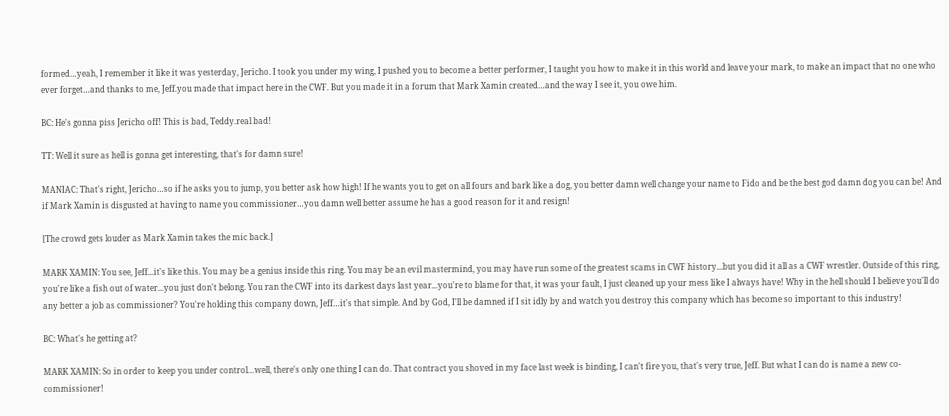formed…yeah, I remember it like it was yesterday, Jericho. I took you under my wing, I pushed you to become a better performer, I taught you how to make it in this world and leave your mark, to make an impact that no one who ever forget…and thanks to me, Jeff.you made that impact here in the CWF. But you made it in a forum that Mark Xamin created…and the way I see it, you owe him.

BC: He's gonna piss Jericho off! This is bad, Teddy.real bad!

TT: Well it sure as hell is gonna get interesting, that's for damn sure!

MANIAC: That's right, Jericho…so if he asks you to jump, you better ask how high! If he wants you to get on all fours and bark like a dog, you better damn well change your name to Fido and be the best god damn dog you can be! And if Mark Xamin is disgusted at having to name you commissioner…you damn well better assume he has a good reason for it and resign!

[The crowd gets louder as Mark Xamin takes the mic back.]

MARK XAMIN: You see, Jeff...it's like this. You may be a genius inside this ring. You may be an evil mastermind, you may have run some of the greatest scams in CWF history...but you did it all as a CWF wrestler. Outside of this ring, you're like a fish out of water...you just don't belong. You ran the CWF into its darkest days last year...you're to blame for that, it was your fault, I just cleaned up your mess like I always have! Why in the hell should I believe you'll do any better a job as commissioner? You're holding this company down, Jeff…it's that simple. And by God, I'll be damned if I sit idly by and watch you destroy this company which has become so important to this industry!

BC: What's he getting at?

MARK XAMIN: So in order to keep you under control…well, there's only one thing I can do. That contract you shoved in my face last week is binding, I can't fire you, that's very true, Jeff. But what I can do is name a new co-commissioner!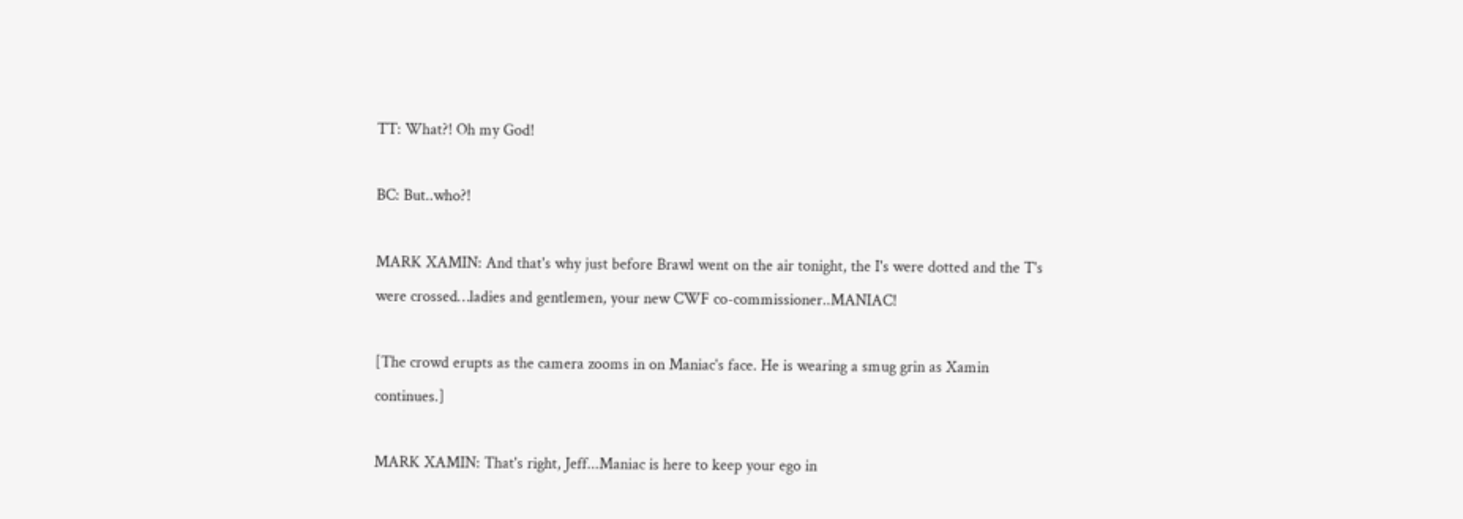TT: What?! Oh my God!

BC: But..who?!

MARK XAMIN: And that's why just before Brawl went on the air tonight, the I's were dotted and the T's were crossed…ladies and gentlemen, your new CWF co-commissioner..MANIAC!

[The crowd erupts as the camera zooms in on Maniac's face. He is wearing a smug grin as Xamin continues.]

MARK XAMIN: That's right, Jeff...Maniac is here to keep your ego in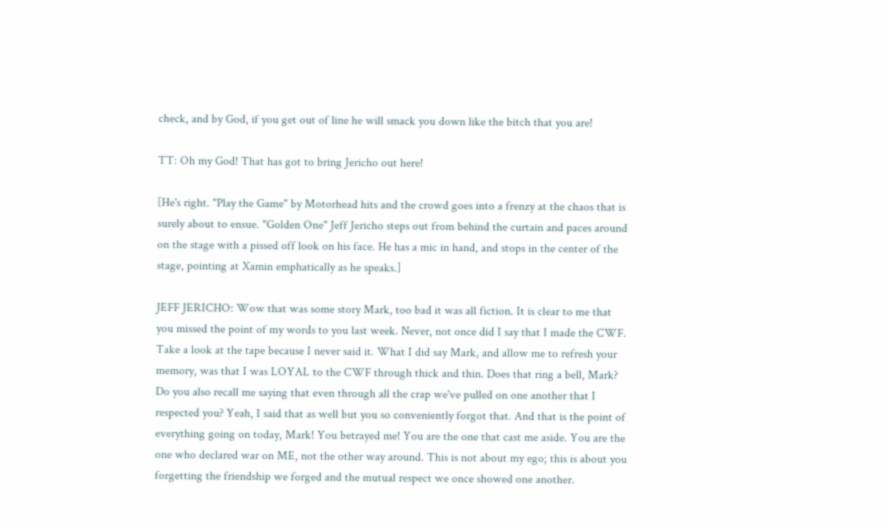check, and by God, if you get out of line he will smack you down like the bitch that you are!

TT: Oh my God! That has got to bring Jericho out here!

[He's right. "Play the Game" by Motorhead hits and the crowd goes into a frenzy at the chaos that is surely about to ensue. "Golden One" Jeff Jericho steps out from behind the curtain and paces around on the stage with a pissed off look on his face. He has a mic in hand, and stops in the center of the stage, pointing at Xamin emphatically as he speaks.]

JEFF JERICHO: Wow that was some story Mark, too bad it was all fiction. It is clear to me that you missed the point of my words to you last week. Never, not once did I say that I made the CWF. Take a look at the tape because I never said it. What I did say Mark, and allow me to refresh your memory, was that I was LOYAL to the CWF through thick and thin. Does that ring a bell, Mark? Do you also recall me saying that even through all the crap we've pulled on one another that I respected you? Yeah, I said that as well but you so conveniently forgot that. And that is the point of everything going on today, Mark! You betrayed me! You are the one that cast me aside. You are the one who declared war on ME, not the other way around. This is not about my ego; this is about you forgetting the friendship we forged and the mutual respect we once showed one another.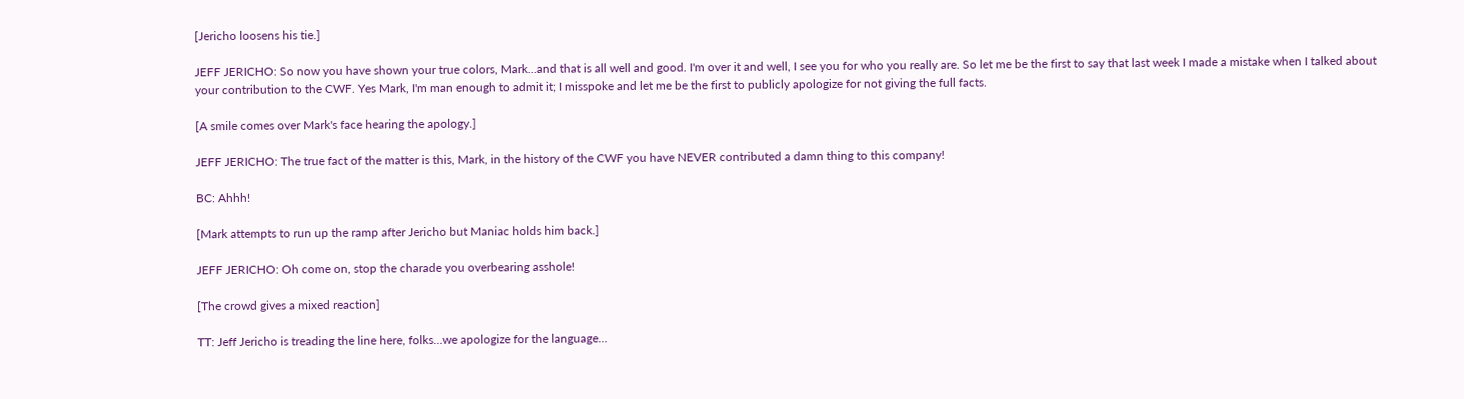[Jericho loosens his tie.]

JEFF JERICHO: So now you have shown your true colors, Mark…and that is all well and good. I'm over it and well, I see you for who you really are. So let me be the first to say that last week I made a mistake when I talked about your contribution to the CWF. Yes Mark, I'm man enough to admit it; I misspoke and let me be the first to publicly apologize for not giving the full facts.

[A smile comes over Mark's face hearing the apology.]

JEFF JERICHO: The true fact of the matter is this, Mark, in the history of the CWF you have NEVER contributed a damn thing to this company!

BC: Ahhh!

[Mark attempts to run up the ramp after Jericho but Maniac holds him back.]

JEFF JERICHO: Oh come on, stop the charade you overbearing asshole!

[The crowd gives a mixed reaction]

TT: Jeff Jericho is treading the line here, folks…we apologize for the language…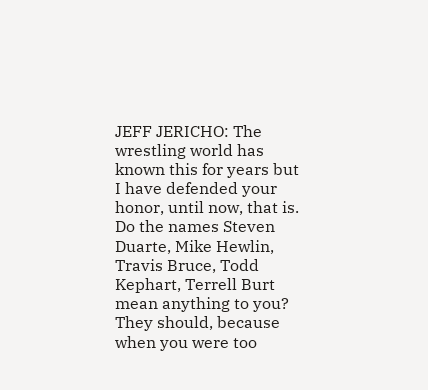JEFF JERICHO: The wrestling world has known this for years but I have defended your honor, until now, that is. Do the names Steven Duarte, Mike Hewlin, Travis Bruce, Todd Kephart, Terrell Burt mean anything to you? They should, because when you were too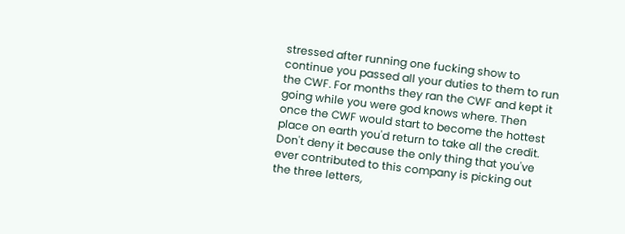stressed after running one fucking show to continue you passed all your duties to them to run the CWF. For months they ran the CWF and kept it going while you were god knows where. Then once the CWF would start to become the hottest place on earth you'd return to take all the credit. Don't deny it because the only thing that you've ever contributed to this company is picking out the three letters,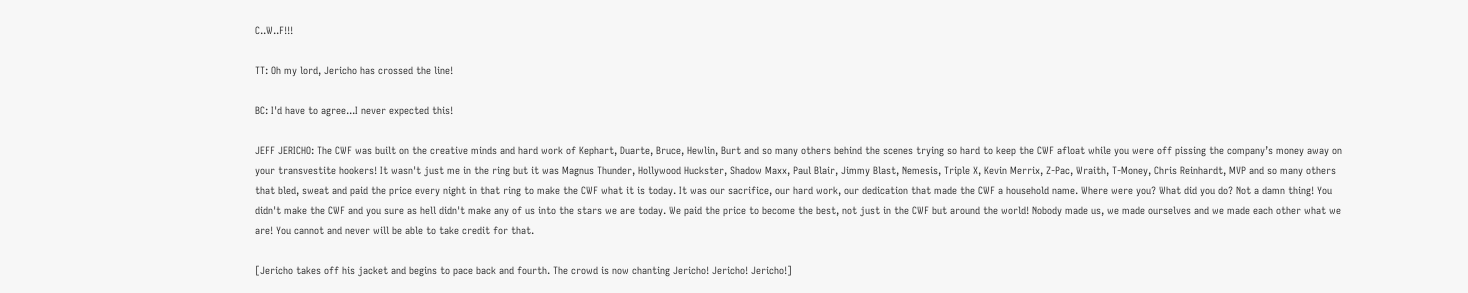C..W..F!!!

TT: Oh my lord, Jericho has crossed the line!

BC: I'd have to agree...I never expected this!

JEFF JERICHO: The CWF was built on the creative minds and hard work of Kephart, Duarte, Bruce, Hewlin, Burt and so many others behind the scenes trying so hard to keep the CWF afloat while you were off pissing the company’s money away on your transvestite hookers! It wasn't just me in the ring but it was Magnus Thunder, Hollywood Huckster, Shadow Maxx, Paul Blair, Jimmy Blast, Nemesis, Triple X, Kevin Merrix, Z-Pac, Wraith, T-Money, Chris Reinhardt, MVP and so many others that bled, sweat and paid the price every night in that ring to make the CWF what it is today. It was our sacrifice, our hard work, our dedication that made the CWF a household name. Where were you? What did you do? Not a damn thing! You didn't make the CWF and you sure as hell didn't make any of us into the stars we are today. We paid the price to become the best, not just in the CWF but around the world! Nobody made us, we made ourselves and we made each other what we are! You cannot and never will be able to take credit for that.

[Jericho takes off his jacket and begins to pace back and fourth. The crowd is now chanting Jericho! Jericho! Jericho!]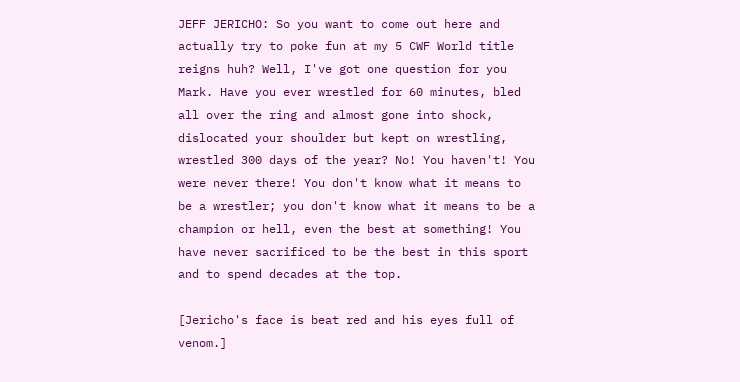JEFF JERICHO: So you want to come out here and actually try to poke fun at my 5 CWF World title reigns huh? Well, I've got one question for you Mark. Have you ever wrestled for 60 minutes, bled all over the ring and almost gone into shock, dislocated your shoulder but kept on wrestling, wrestled 300 days of the year? No! You haven't! You were never there! You don't know what it means to be a wrestler; you don't know what it means to be a champion or hell, even the best at something! You have never sacrificed to be the best in this sport and to spend decades at the top.

[Jericho's face is beat red and his eyes full of venom.]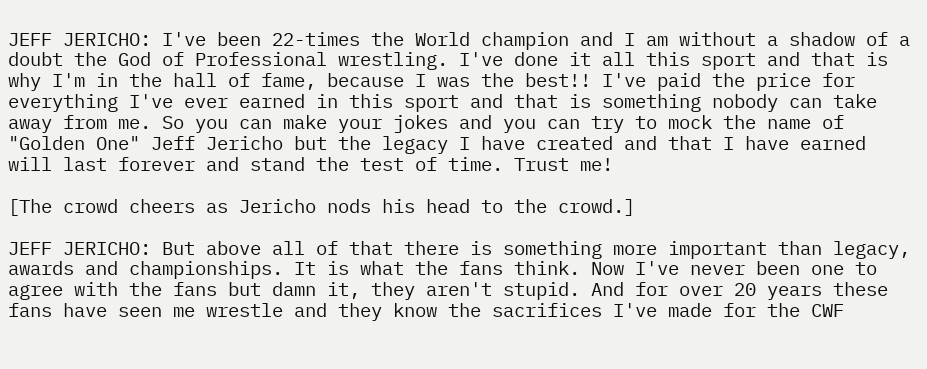JEFF JERICHO: I've been 22-times the World champion and I am without a shadow of a doubt the God of Professional wrestling. I've done it all this sport and that is why I'm in the hall of fame, because I was the best!! I've paid the price for everything I've ever earned in this sport and that is something nobody can take away from me. So you can make your jokes and you can try to mock the name of "Golden One" Jeff Jericho but the legacy I have created and that I have earned will last forever and stand the test of time. Trust me!

[The crowd cheers as Jericho nods his head to the crowd.]

JEFF JERICHO: But above all of that there is something more important than legacy, awards and championships. It is what the fans think. Now I've never been one to agree with the fans but damn it, they aren't stupid. And for over 20 years these fans have seen me wrestle and they know the sacrifices I've made for the CWF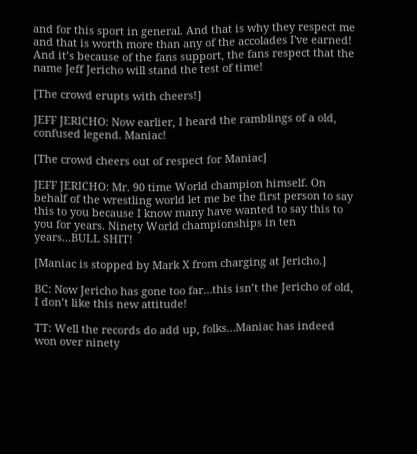and for this sport in general. And that is why they respect me and that is worth more than any of the accolades I've earned! And it’s because of the fans support, the fans respect that the name Jeff Jericho will stand the test of time!

[The crowd erupts with cheers!]

JEFF JERICHO: Now earlier, I heard the ramblings of a old, confused legend. Maniac!

[The crowd cheers out of respect for Maniac]

JEFF JERICHO: Mr. 90 time World champion himself. On behalf of the wrestling world let me be the first person to say this to you because I know many have wanted to say this to you for years. Ninety World championships in ten years...BULL SHIT!

[Maniac is stopped by Mark X from charging at Jericho.]

BC: Now Jericho has gone too far…this isn’t the Jericho of old, I don’t like this new attitude!

TT: Well the records do add up, folks…Maniac has indeed won over ninety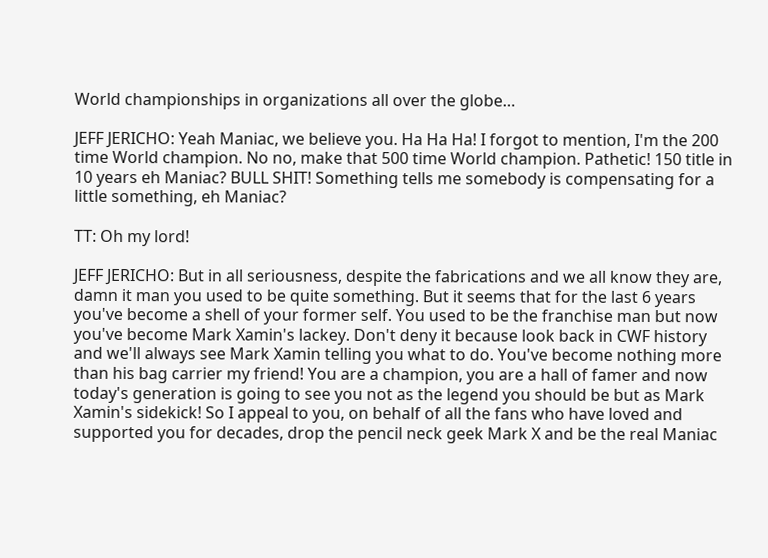World championships in organizations all over the globe…

JEFF JERICHO: Yeah Maniac, we believe you. Ha Ha Ha! I forgot to mention, I'm the 200 time World champion. No no, make that 500 time World champion. Pathetic! 150 title in 10 years eh Maniac? BULL SHIT! Something tells me somebody is compensating for a little something, eh Maniac?

TT: Oh my lord!

JEFF JERICHO: But in all seriousness, despite the fabrications and we all know they are, damn it man you used to be quite something. But it seems that for the last 6 years you've become a shell of your former self. You used to be the franchise man but now you've become Mark Xamin's lackey. Don't deny it because look back in CWF history and we'll always see Mark Xamin telling you what to do. You've become nothing more than his bag carrier my friend! You are a champion, you are a hall of famer and now today's generation is going to see you not as the legend you should be but as Mark Xamin's sidekick! So I appeal to you, on behalf of all the fans who have loved and supported you for decades, drop the pencil neck geek Mark X and be the real Maniac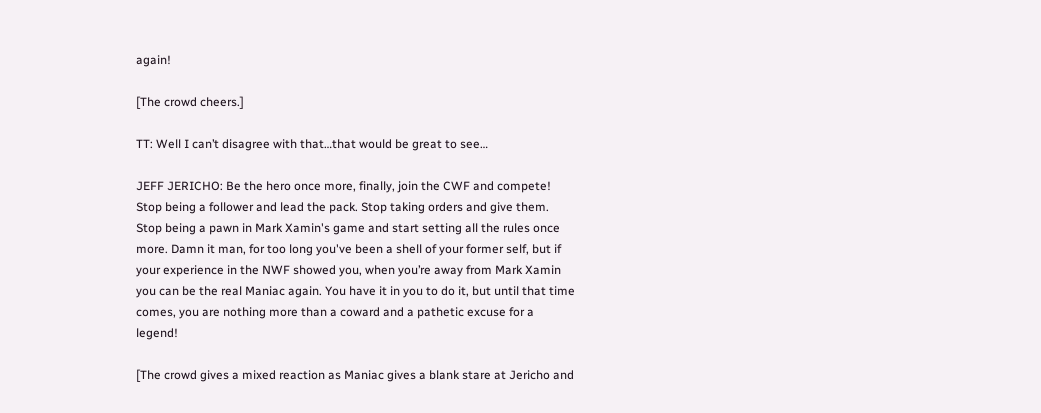again!

[The crowd cheers.]

TT: Well I can’t disagree with that…that would be great to see…

JEFF JERICHO: Be the hero once more, finally, join the CWF and compete! Stop being a follower and lead the pack. Stop taking orders and give them. Stop being a pawn in Mark Xamin's game and start setting all the rules once more. Damn it man, for too long you've been a shell of your former self, but if your experience in the NWF showed you, when you’re away from Mark Xamin you can be the real Maniac again. You have it in you to do it, but until that time comes, you are nothing more than a coward and a pathetic excuse for a legend!

[The crowd gives a mixed reaction as Maniac gives a blank stare at Jericho and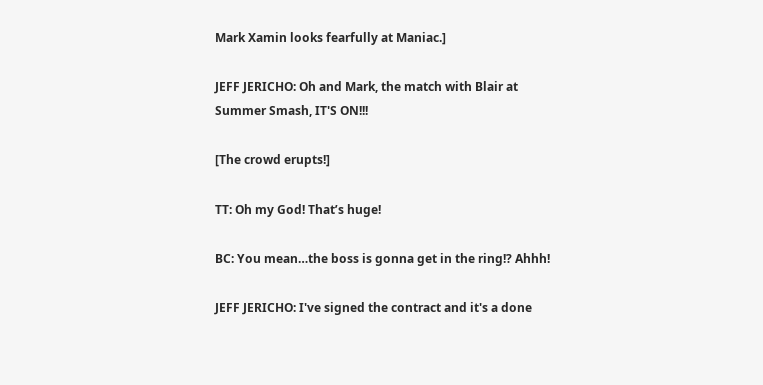Mark Xamin looks fearfully at Maniac.]

JEFF JERICHO: Oh and Mark, the match with Blair at Summer Smash, IT'S ON!!!

[The crowd erupts!]

TT: Oh my God! That’s huge!

BC: You mean…the boss is gonna get in the ring!? Ahhh!

JEFF JERICHO: I've signed the contract and it's a done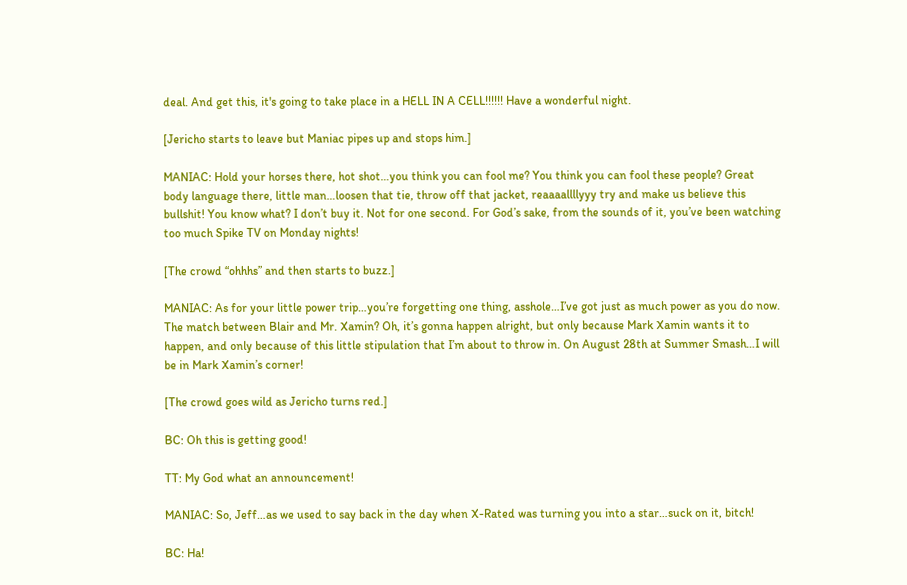deal. And get this, it's going to take place in a HELL IN A CELL!!!!!! Have a wonderful night.

[Jericho starts to leave but Maniac pipes up and stops him.]

MANIAC: Hold your horses there, hot shot…you think you can fool me? You think you can fool these people? Great body language there, little man…loosen that tie, throw off that jacket, reaaaallllyyy try and make us believe this bullshit! You know what? I don’t buy it. Not for one second. For God’s sake, from the sounds of it, you’ve been watching too much Spike TV on Monday nights!

[The crowd “ohhhs” and then starts to buzz.]

MANIAC: As for your little power trip…you’re forgetting one thing, asshole…I’ve got just as much power as you do now. The match between Blair and Mr. Xamin? Oh, it’s gonna happen alright, but only because Mark Xamin wants it to happen, and only because of this little stipulation that I’m about to throw in. On August 28th at Summer Smash…I will be in Mark Xamin’s corner!

[The crowd goes wild as Jericho turns red.]

BC: Oh this is getting good!

TT: My God what an announcement!

MANIAC: So, Jeff…as we used to say back in the day when X-Rated was turning you into a star…suck on it, bitch!

BC: Ha!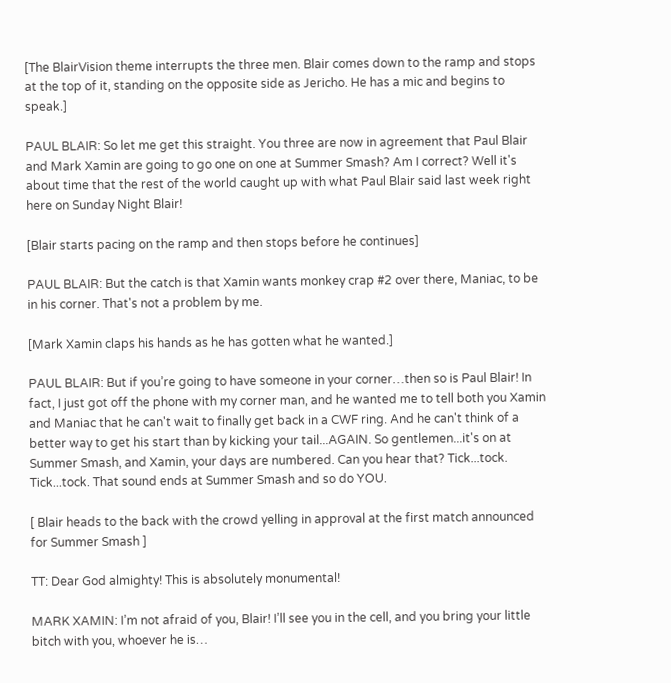[The BlairVision theme interrupts the three men. Blair comes down to the ramp and stops at the top of it, standing on the opposite side as Jericho. He has a mic and begins to speak.]

PAUL BLAIR: So let me get this straight. You three are now in agreement that Paul Blair and Mark Xamin are going to go one on one at Summer Smash? Am I correct? Well it's about time that the rest of the world caught up with what Paul Blair said last week right here on Sunday Night Blair!

[Blair starts pacing on the ramp and then stops before he continues]

PAUL BLAIR: But the catch is that Xamin wants monkey crap #2 over there, Maniac, to be in his corner. That's not a problem by me.

[Mark Xamin claps his hands as he has gotten what he wanted.]

PAUL BLAIR: But if you’re going to have someone in your corner…then so is Paul Blair! In fact, I just got off the phone with my corner man, and he wanted me to tell both you Xamin and Maniac that he can't wait to finally get back in a CWF ring. And he can't think of a better way to get his start than by kicking your tail...AGAIN. So gentlemen...it's on at Summer Smash, and Xamin, your days are numbered. Can you hear that? Tick...tock. Tick...tock. That sound ends at Summer Smash and so do YOU.

[ Blair heads to the back with the crowd yelling in approval at the first match announced for Summer Smash ]

TT: Dear God almighty! This is absolutely monumental!

MARK XAMIN: I’m not afraid of you, Blair! I’ll see you in the cell, and you bring your little bitch with you, whoever he is…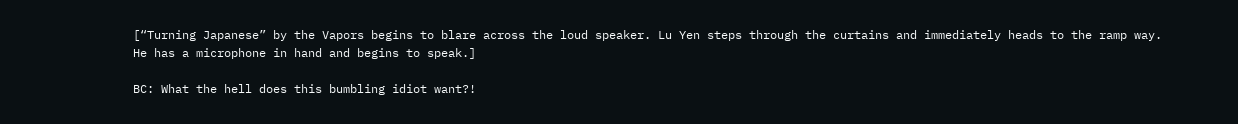[“Turning Japanese” by the Vapors begins to blare across the loud speaker. Lu Yen steps through the curtains and immediately heads to the ramp way. He has a microphone in hand and begins to speak.]

BC: What the hell does this bumbling idiot want?!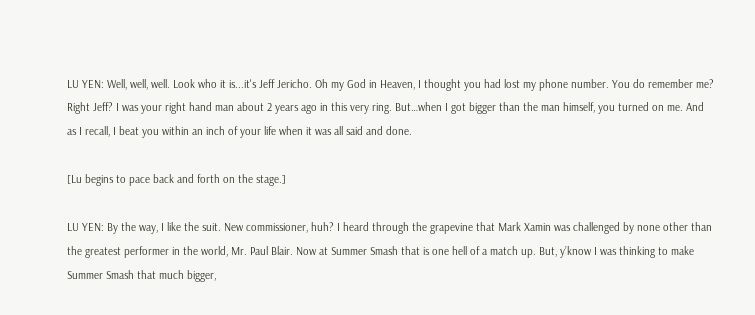LU YEN: Well, well, well. Look who it is...it's Jeff Jericho. Oh my God in Heaven, I thought you had lost my phone number. You do remember me? Right Jeff? I was your right hand man about 2 years ago in this very ring. But…when I got bigger than the man himself, you turned on me. And as I recall, I beat you within an inch of your life when it was all said and done.

[Lu begins to pace back and forth on the stage.]

LU YEN: By the way, I like the suit. New commissioner, huh? I heard through the grapevine that Mark Xamin was challenged by none other than the greatest performer in the world, Mr. Paul Blair. Now at Summer Smash that is one hell of a match up. But, y’know I was thinking to make Summer Smash that much bigger,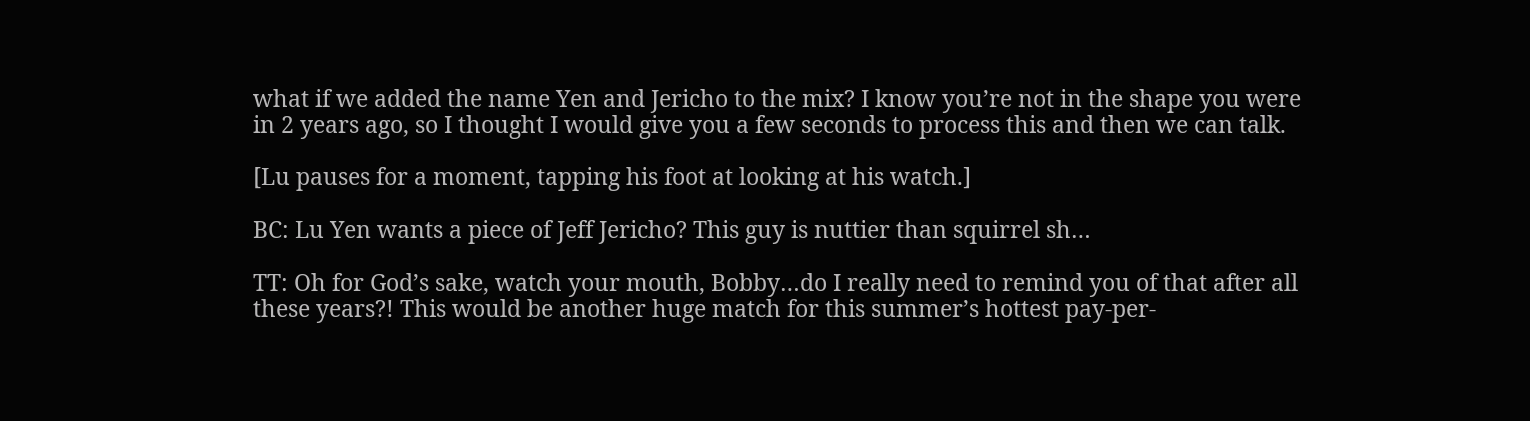what if we added the name Yen and Jericho to the mix? I know you’re not in the shape you were in 2 years ago, so I thought I would give you a few seconds to process this and then we can talk.

[Lu pauses for a moment, tapping his foot at looking at his watch.]

BC: Lu Yen wants a piece of Jeff Jericho? This guy is nuttier than squirrel sh…

TT: Oh for God’s sake, watch your mouth, Bobby…do I really need to remind you of that after all these years?! This would be another huge match for this summer’s hottest pay-per-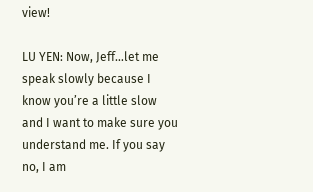view!

LU YEN: Now, Jeff…let me speak slowly because I know you’re a little slow and I want to make sure you understand me. If you say no, I am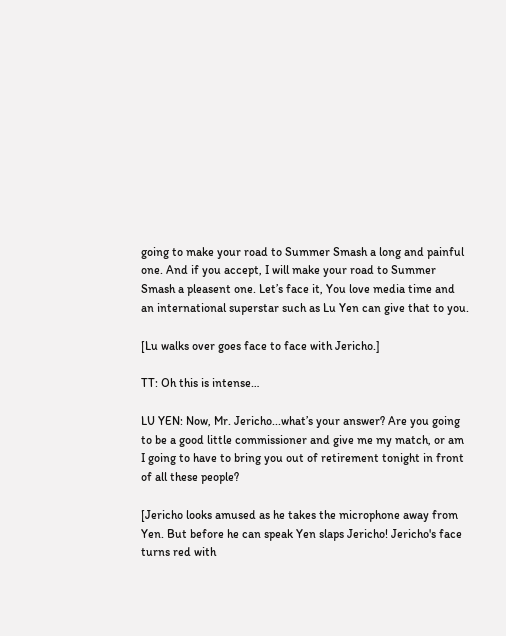going to make your road to Summer Smash a long and painful one. And if you accept, I will make your road to Summer Smash a pleasent one. Let’s face it, You love media time and an international superstar such as Lu Yen can give that to you.

[Lu walks over goes face to face with Jericho.]

TT: Oh this is intense…

LU YEN: Now, Mr. Jericho...what’s your answer? Are you going to be a good little commissioner and give me my match, or am I going to have to bring you out of retirement tonight in front of all these people?

[Jericho looks amused as he takes the microphone away from Yen. But before he can speak Yen slaps Jericho! Jericho's face turns red with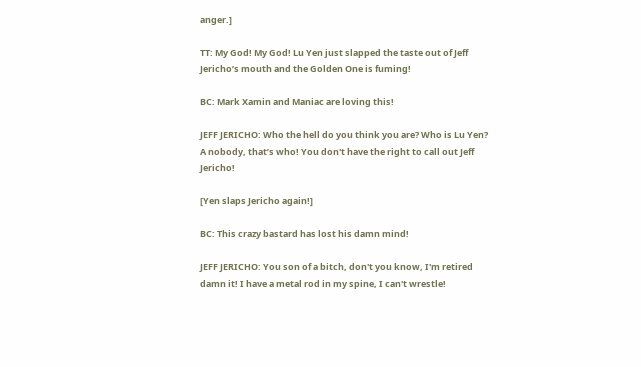anger.]

TT: My God! My God! Lu Yen just slapped the taste out of Jeff Jericho’s mouth and the Golden One is fuming!

BC: Mark Xamin and Maniac are loving this!

JEFF JERICHO: Who the hell do you think you are? Who is Lu Yen? A nobody, that’s who! You don't have the right to call out Jeff Jericho!

[Yen slaps Jericho again!]

BC: This crazy bastard has lost his damn mind!

JEFF JERICHO: You son of a bitch, don't you know, I'm retired damn it! I have a metal rod in my spine, I can't wrestle!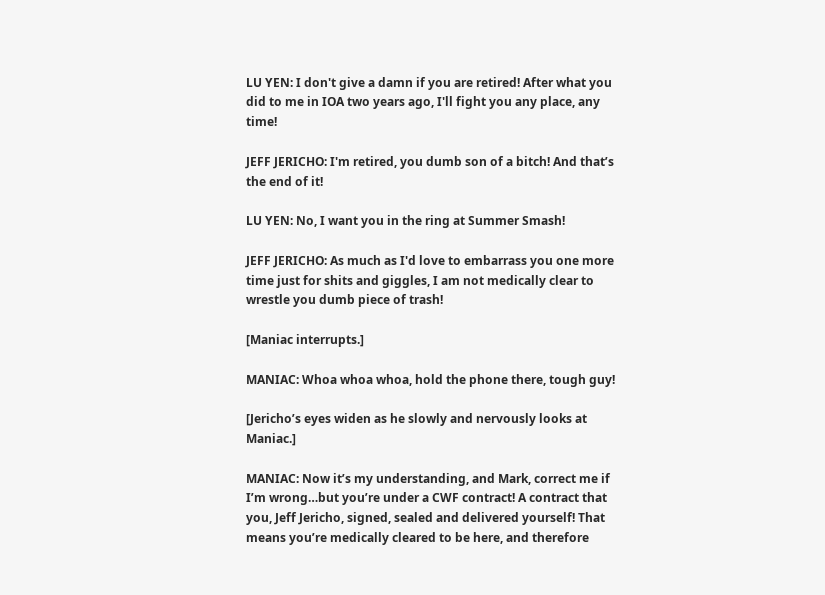LU YEN: I don't give a damn if you are retired! After what you did to me in IOA two years ago, I'll fight you any place, any time!

JEFF JERICHO: I'm retired, you dumb son of a bitch! And that’s the end of it!

LU YEN: No, I want you in the ring at Summer Smash!

JEFF JERICHO: As much as I'd love to embarrass you one more time just for shits and giggles, I am not medically clear to wrestle you dumb piece of trash!

[Maniac interrupts.]

MANIAC: Whoa whoa whoa, hold the phone there, tough guy!

[Jericho’s eyes widen as he slowly and nervously looks at Maniac.]

MANIAC: Now it’s my understanding, and Mark, correct me if I’m wrong…but you’re under a CWF contract! A contract that you, Jeff Jericho, signed, sealed and delivered yourself! That means you’re medically cleared to be here, and therefore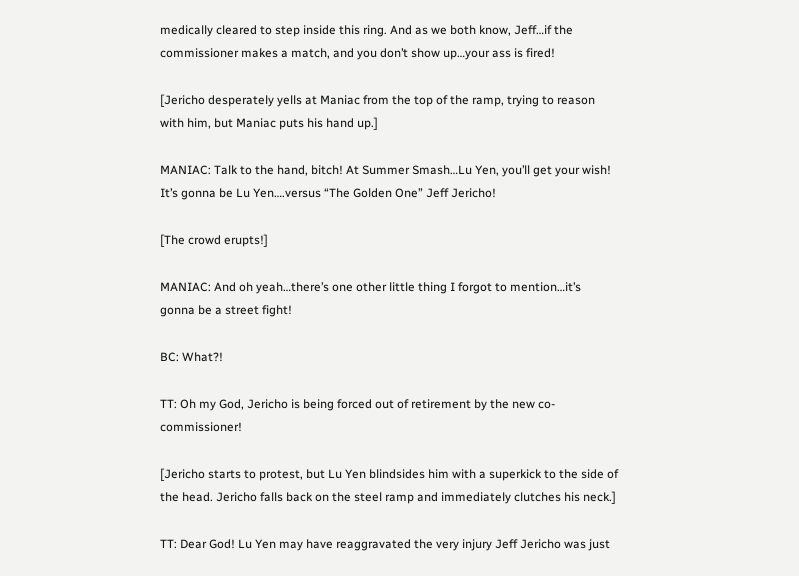medically cleared to step inside this ring. And as we both know, Jeff…if the commissioner makes a match, and you don’t show up…your ass is fired!

[Jericho desperately yells at Maniac from the top of the ramp, trying to reason with him, but Maniac puts his hand up.]

MANIAC: Talk to the hand, bitch! At Summer Smash…Lu Yen, you’ll get your wish! It’s gonna be Lu Yen….versus “The Golden One” Jeff Jericho!

[The crowd erupts!]

MANIAC: And oh yeah…there’s one other little thing I forgot to mention…it’s gonna be a street fight!

BC: What?!

TT: Oh my God, Jericho is being forced out of retirement by the new co-commissioner!

[Jericho starts to protest, but Lu Yen blindsides him with a superkick to the side of the head. Jericho falls back on the steel ramp and immediately clutches his neck.]

TT: Dear God! Lu Yen may have reaggravated the very injury Jeff Jericho was just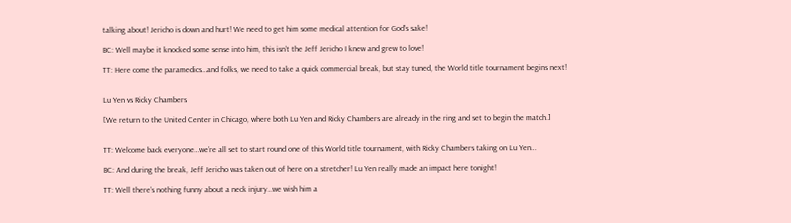talking about! Jericho is down and hurt! We need to get him some medical attention for God’s sake!

BC: Well maybe it knocked some sense into him, this isn’t the Jeff Jericho I knew and grew to love!

TT: Here come the paramedics…and folks, we need to take a quick commercial break, but stay tuned, the World title tournament begins next!


Lu Yen vs Ricky Chambers

[We return to the United Center in Chicago, where both Lu Yen and Ricky Chambers are already in the ring and set to begin the match.]


TT: Welcome back everyone…we’re all set to start round one of this World title tournament, with Ricky Chambers taking on Lu Yen…

BC: And during the break, Jeff Jericho was taken out of here on a stretcher! Lu Yen really made an impact here tonight!

TT: Well there’s nothing funny about a neck injury…we wish him a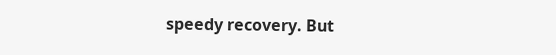speedy recovery. But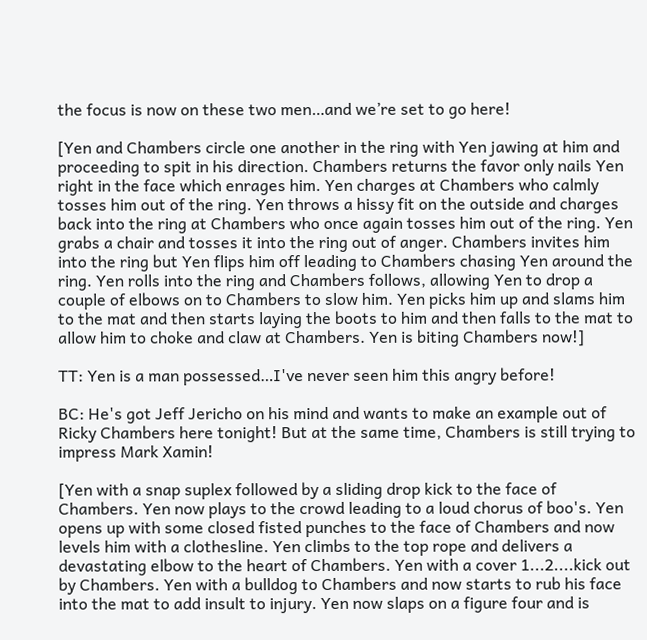the focus is now on these two men…and we’re set to go here!

[Yen and Chambers circle one another in the ring with Yen jawing at him and proceeding to spit in his direction. Chambers returns the favor only nails Yen right in the face which enrages him. Yen charges at Chambers who calmly tosses him out of the ring. Yen throws a hissy fit on the outside and charges back into the ring at Chambers who once again tosses him out of the ring. Yen grabs a chair and tosses it into the ring out of anger. Chambers invites him into the ring but Yen flips him off leading to Chambers chasing Yen around the ring. Yen rolls into the ring and Chambers follows, allowing Yen to drop a couple of elbows on to Chambers to slow him. Yen picks him up and slams him to the mat and then starts laying the boots to him and then falls to the mat to allow him to choke and claw at Chambers. Yen is biting Chambers now!]

TT: Yen is a man possessed…I've never seen him this angry before!

BC: He's got Jeff Jericho on his mind and wants to make an example out of Ricky Chambers here tonight! But at the same time, Chambers is still trying to impress Mark Xamin!

[Yen with a snap suplex followed by a sliding drop kick to the face of Chambers. Yen now plays to the crowd leading to a loud chorus of boo's. Yen opens up with some closed fisted punches to the face of Chambers and now levels him with a clothesline. Yen climbs to the top rope and delivers a devastating elbow to the heart of Chambers. Yen with a cover 1...2....kick out by Chambers. Yen with a bulldog to Chambers and now starts to rub his face into the mat to add insult to injury. Yen now slaps on a figure four and is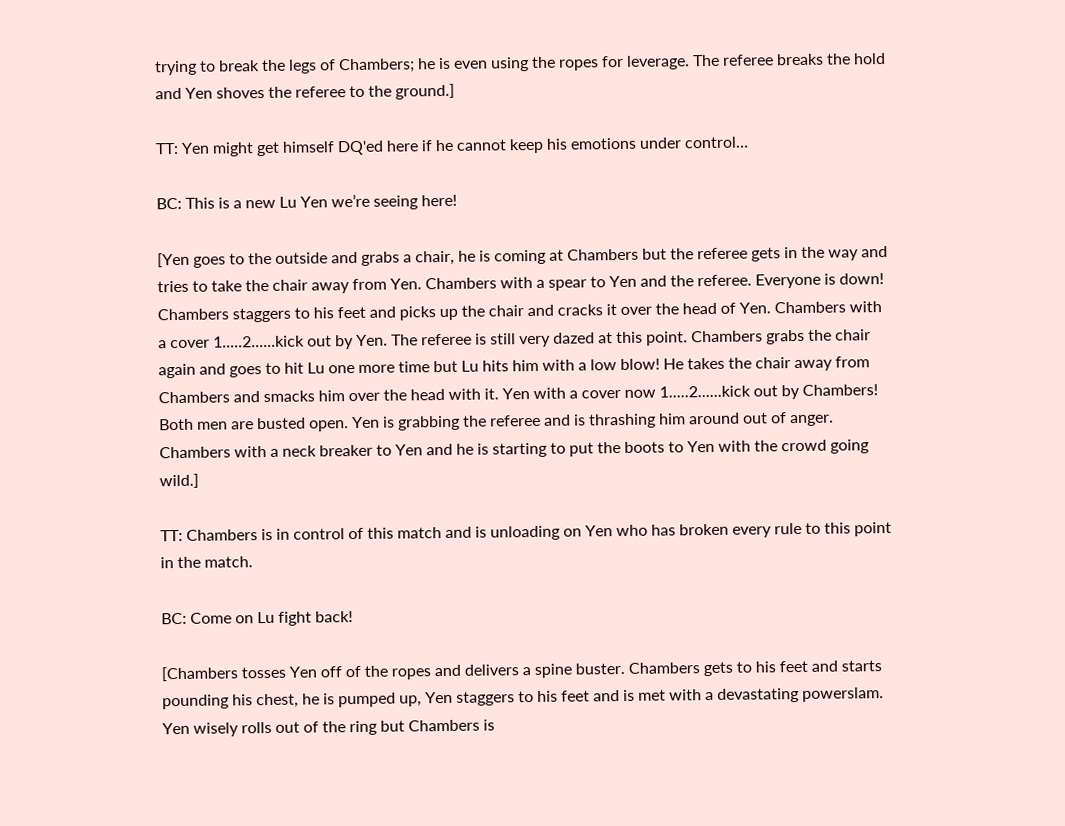trying to break the legs of Chambers; he is even using the ropes for leverage. The referee breaks the hold and Yen shoves the referee to the ground.]

TT: Yen might get himself DQ'ed here if he cannot keep his emotions under control…

BC: This is a new Lu Yen we’re seeing here!

[Yen goes to the outside and grabs a chair, he is coming at Chambers but the referee gets in the way and tries to take the chair away from Yen. Chambers with a spear to Yen and the referee. Everyone is down! Chambers staggers to his feet and picks up the chair and cracks it over the head of Yen. Chambers with a cover 1.....2......kick out by Yen. The referee is still very dazed at this point. Chambers grabs the chair again and goes to hit Lu one more time but Lu hits him with a low blow! He takes the chair away from Chambers and smacks him over the head with it. Yen with a cover now 1.....2......kick out by Chambers! Both men are busted open. Yen is grabbing the referee and is thrashing him around out of anger. Chambers with a neck breaker to Yen and he is starting to put the boots to Yen with the crowd going wild.]

TT: Chambers is in control of this match and is unloading on Yen who has broken every rule to this point in the match.

BC: Come on Lu fight back!

[Chambers tosses Yen off of the ropes and delivers a spine buster. Chambers gets to his feet and starts pounding his chest, he is pumped up, Yen staggers to his feet and is met with a devastating powerslam. Yen wisely rolls out of the ring but Chambers is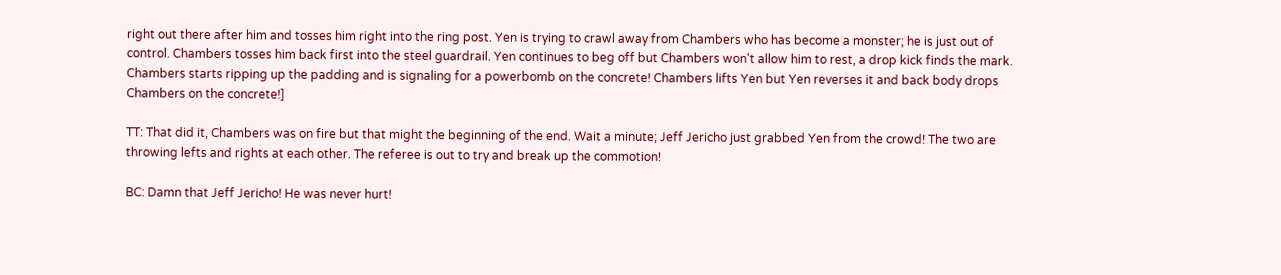right out there after him and tosses him right into the ring post. Yen is trying to crawl away from Chambers who has become a monster; he is just out of control. Chambers tosses him back first into the steel guardrail. Yen continues to beg off but Chambers won't allow him to rest, a drop kick finds the mark. Chambers starts ripping up the padding and is signaling for a powerbomb on the concrete! Chambers lifts Yen but Yen reverses it and back body drops Chambers on the concrete!]

TT: That did it, Chambers was on fire but that might the beginning of the end. Wait a minute; Jeff Jericho just grabbed Yen from the crowd! The two are throwing lefts and rights at each other. The referee is out to try and break up the commotion!

BC: Damn that Jeff Jericho! He was never hurt!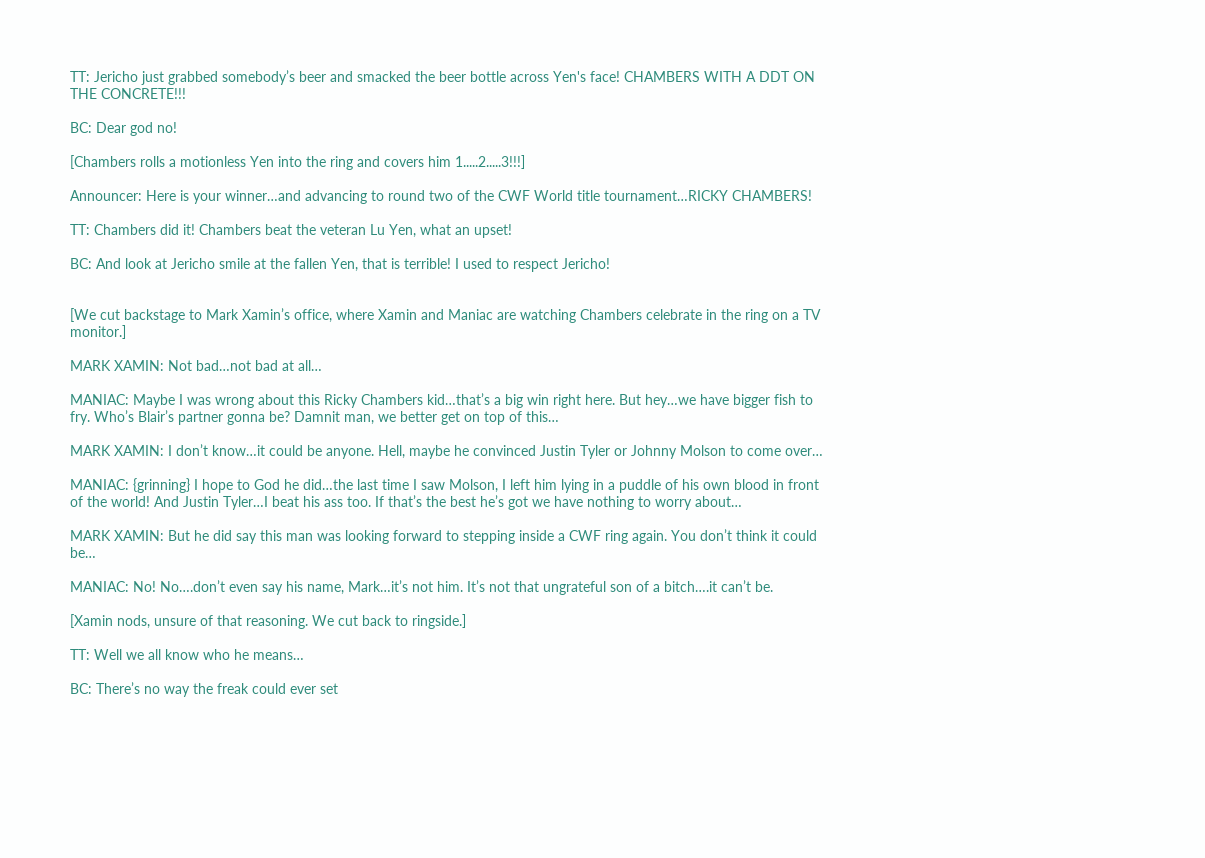TT: Jericho just grabbed somebody’s beer and smacked the beer bottle across Yen's face! CHAMBERS WITH A DDT ON THE CONCRETE!!!

BC: Dear god no!

[Chambers rolls a motionless Yen into the ring and covers him 1.....2.....3!!!]

Announcer: Here is your winner…and advancing to round two of the CWF World title tournament…RICKY CHAMBERS!

TT: Chambers did it! Chambers beat the veteran Lu Yen, what an upset!

BC: And look at Jericho smile at the fallen Yen, that is terrible! I used to respect Jericho!


[We cut backstage to Mark Xamin’s office, where Xamin and Maniac are watching Chambers celebrate in the ring on a TV monitor.]

MARK XAMIN: Not bad…not bad at all…

MANIAC: Maybe I was wrong about this Ricky Chambers kid…that’s a big win right here. But hey…we have bigger fish to fry. Who’s Blair’s partner gonna be? Damnit man, we better get on top of this…

MARK XAMIN: I don’t know…it could be anyone. Hell, maybe he convinced Justin Tyler or Johnny Molson to come over…

MANIAC: {grinning} I hope to God he did…the last time I saw Molson, I left him lying in a puddle of his own blood in front of the world! And Justin Tyler…I beat his ass too. If that’s the best he’s got we have nothing to worry about…

MARK XAMIN: But he did say this man was looking forward to stepping inside a CWF ring again. You don’t think it could be…

MANIAC: No! No….don’t even say his name, Mark…it’s not him. It’s not that ungrateful son of a bitch….it can’t be.

[Xamin nods, unsure of that reasoning. We cut back to ringside.]

TT: Well we all know who he means…

BC: There’s no way the freak could ever set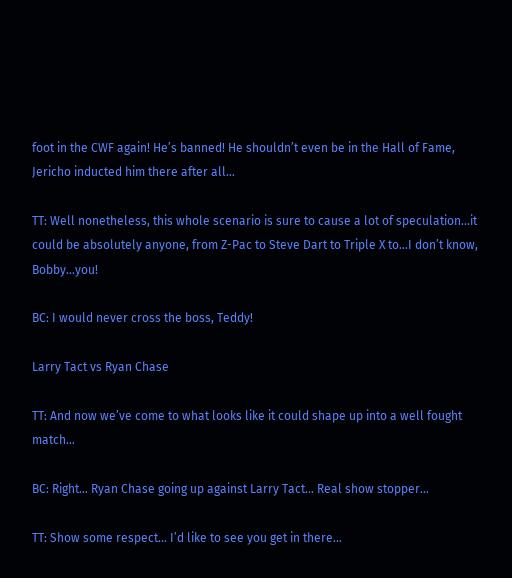foot in the CWF again! He’s banned! He shouldn’t even be in the Hall of Fame, Jericho inducted him there after all…

TT: Well nonetheless, this whole scenario is sure to cause a lot of speculation…it could be absolutely anyone, from Z-Pac to Steve Dart to Triple X to…I don’t know, Bobby…you!

BC: I would never cross the boss, Teddy!

Larry Tact vs Ryan Chase

TT: And now we’ve come to what looks like it could shape up into a well fought match…

BC: Right… Ryan Chase going up against Larry Tact… Real show stopper…

TT: Show some respect… I’d like to see you get in there…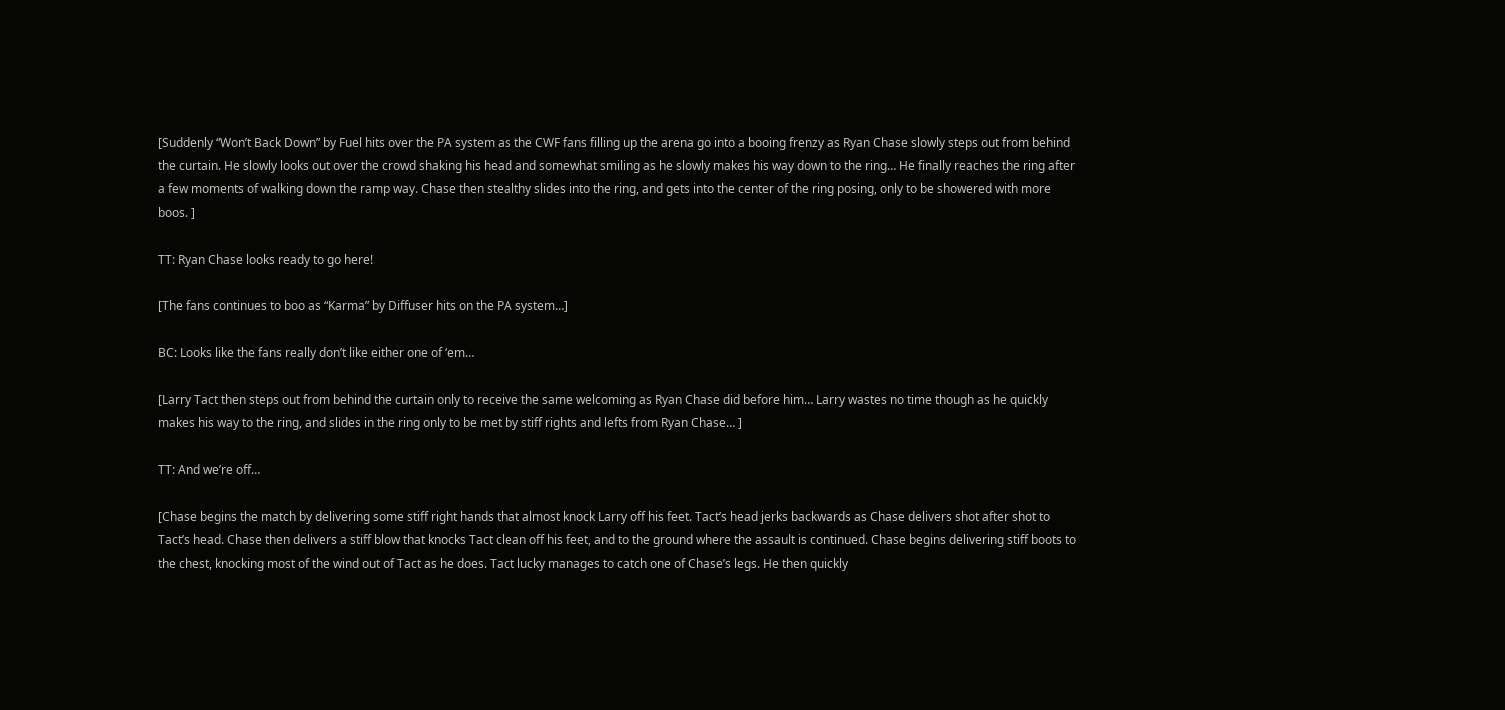[Suddenly “Won’t Back Down” by Fuel hits over the PA system as the CWF fans filling up the arena go into a booing frenzy as Ryan Chase slowly steps out from behind the curtain. He slowly looks out over the crowd shaking his head and somewhat smiling as he slowly makes his way down to the ring… He finally reaches the ring after a few moments of walking down the ramp way. Chase then stealthy slides into the ring, and gets into the center of the ring posing, only to be showered with more boos. ]

TT: Ryan Chase looks ready to go here!

[The fans continues to boo as “Karma” by Diffuser hits on the PA system…]

BC: Looks like the fans really don’t like either one of ‘em…

[Larry Tact then steps out from behind the curtain only to receive the same welcoming as Ryan Chase did before him… Larry wastes no time though as he quickly makes his way to the ring, and slides in the ring only to be met by stiff rights and lefts from Ryan Chase… ]

TT: And we’re off…

[Chase begins the match by delivering some stiff right hands that almost knock Larry off his feet. Tact’s head jerks backwards as Chase delivers shot after shot to Tact’s head. Chase then delivers a stiff blow that knocks Tact clean off his feet, and to the ground where the assault is continued. Chase begins delivering stiff boots to the chest, knocking most of the wind out of Tact as he does. Tact lucky manages to catch one of Chase’s legs. He then quickly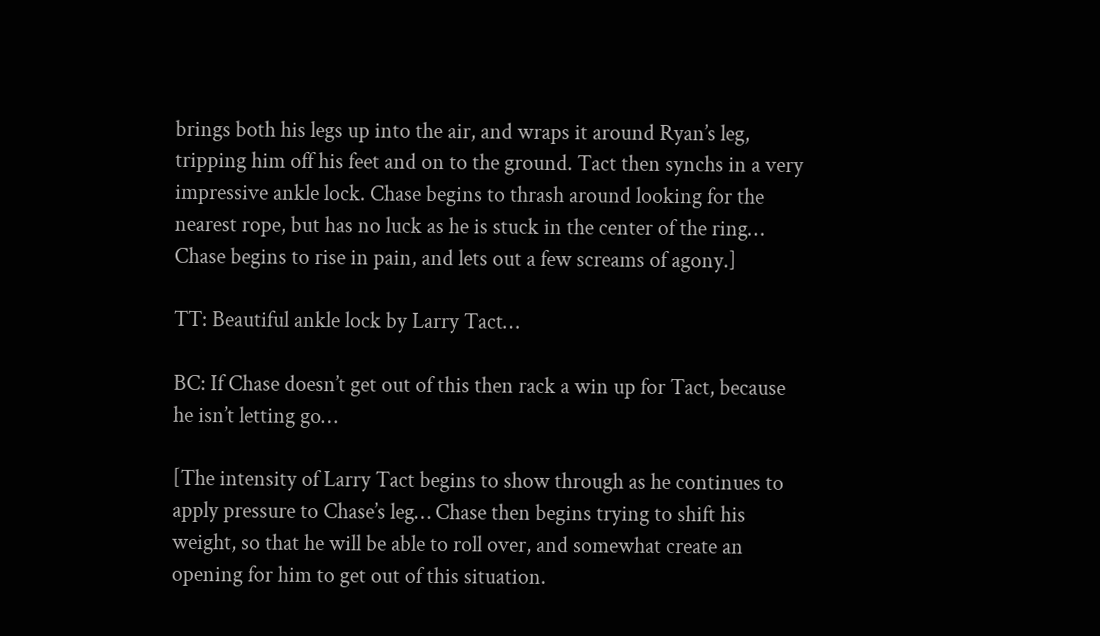brings both his legs up into the air, and wraps it around Ryan’s leg, tripping him off his feet and on to the ground. Tact then synchs in a very impressive ankle lock. Chase begins to thrash around looking for the nearest rope, but has no luck as he is stuck in the center of the ring… Chase begins to rise in pain, and lets out a few screams of agony.]

TT: Beautiful ankle lock by Larry Tact…

BC: If Chase doesn’t get out of this then rack a win up for Tact, because he isn’t letting go…

[The intensity of Larry Tact begins to show through as he continues to apply pressure to Chase’s leg… Chase then begins trying to shift his weight, so that he will be able to roll over, and somewhat create an opening for him to get out of this situation.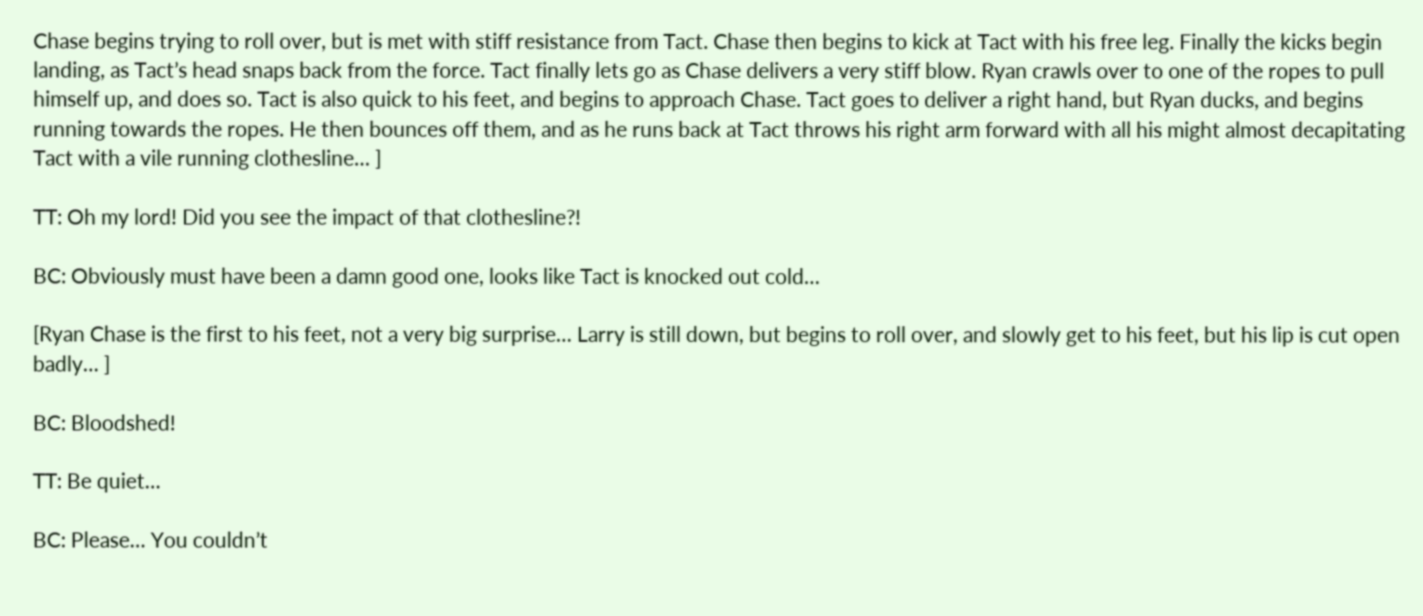Chase begins trying to roll over, but is met with stiff resistance from Tact. Chase then begins to kick at Tact with his free leg. Finally the kicks begin landing, as Tact’s head snaps back from the force. Tact finally lets go as Chase delivers a very stiff blow. Ryan crawls over to one of the ropes to pull himself up, and does so. Tact is also quick to his feet, and begins to approach Chase. Tact goes to deliver a right hand, but Ryan ducks, and begins running towards the ropes. He then bounces off them, and as he runs back at Tact throws his right arm forward with all his might almost decapitating Tact with a vile running clothesline… ]

TT: Oh my lord! Did you see the impact of that clothesline?!

BC: Obviously must have been a damn good one, looks like Tact is knocked out cold…

[Ryan Chase is the first to his feet, not a very big surprise… Larry is still down, but begins to roll over, and slowly get to his feet, but his lip is cut open badly… ]

BC: Bloodshed!

TT: Be quiet…

BC: Please… You couldn’t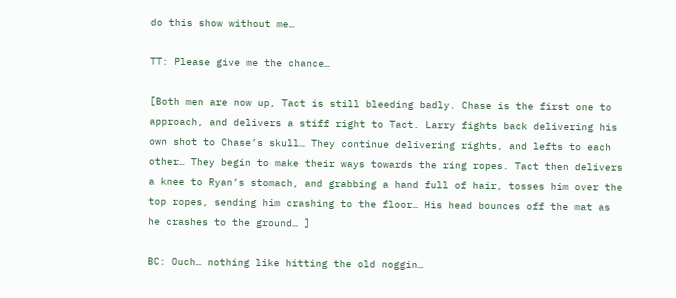do this show without me…

TT: Please give me the chance…

[Both men are now up, Tact is still bleeding badly. Chase is the first one to approach, and delivers a stiff right to Tact. Larry fights back delivering his own shot to Chase’s skull… They continue delivering rights, and lefts to each other… They begin to make their ways towards the ring ropes. Tact then delivers a knee to Ryan’s stomach, and grabbing a hand full of hair, tosses him over the top ropes, sending him crashing to the floor… His head bounces off the mat as he crashes to the ground… ]

BC: Ouch… nothing like hitting the old noggin…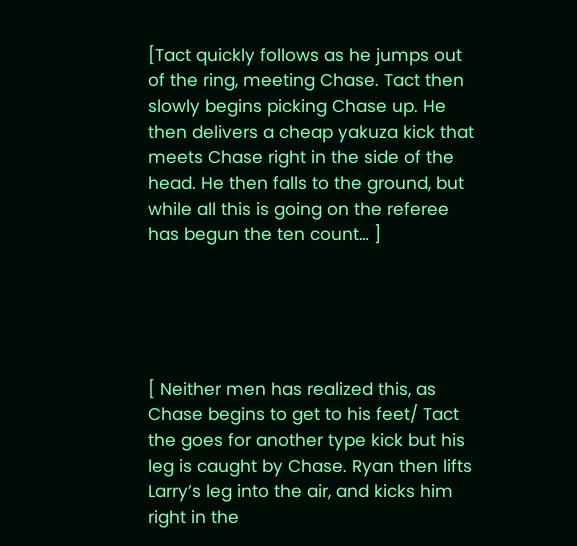[Tact quickly follows as he jumps out of the ring, meeting Chase. Tact then slowly begins picking Chase up. He then delivers a cheap yakuza kick that meets Chase right in the side of the head. He then falls to the ground, but while all this is going on the referee has begun the ten count… ]





[ Neither men has realized this, as Chase begins to get to his feet/ Tact the goes for another type kick but his leg is caught by Chase. Ryan then lifts Larry’s leg into the air, and kicks him right in the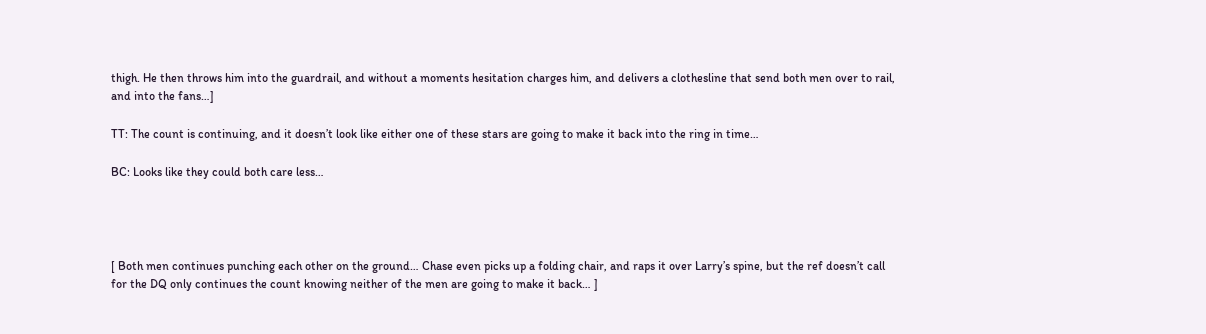thigh. He then throws him into the guardrail, and without a moments hesitation charges him, and delivers a clothesline that send both men over to rail, and into the fans…]

TT: The count is continuing, and it doesn’t look like either one of these stars are going to make it back into the ring in time…

BC: Looks like they could both care less…




[ Both men continues punching each other on the ground… Chase even picks up a folding chair, and raps it over Larry’s spine, but the ref doesn’t call for the DQ only continues the count knowing neither of the men are going to make it back… ]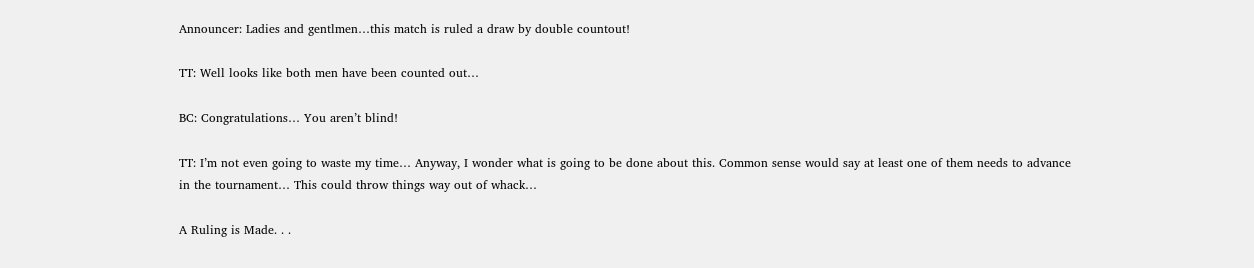Announcer: Ladies and gentlmen…this match is ruled a draw by double countout!

TT: Well looks like both men have been counted out…

BC: Congratulations… You aren’t blind!

TT: I’m not even going to waste my time… Anyway, I wonder what is going to be done about this. Common sense would say at least one of them needs to advance in the tournament… This could throw things way out of whack…

A Ruling is Made. . .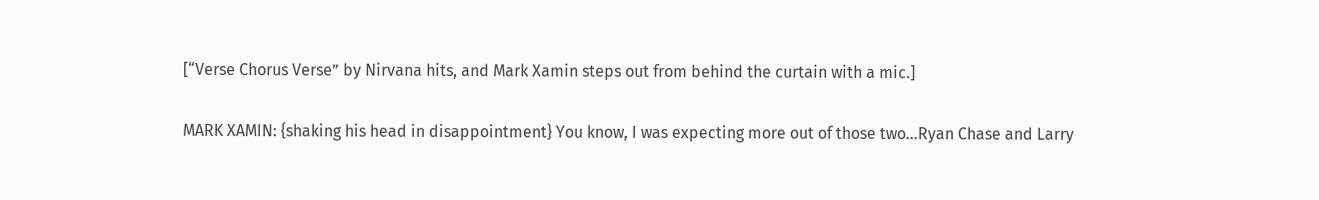[“Verse Chorus Verse” by Nirvana hits, and Mark Xamin steps out from behind the curtain with a mic.]

MARK XAMIN: {shaking his head in disappointment} You know, I was expecting more out of those two…Ryan Chase and Larry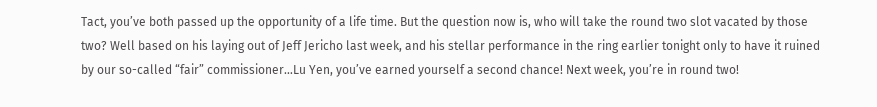Tact, you’ve both passed up the opportunity of a life time. But the question now is, who will take the round two slot vacated by those two? Well based on his laying out of Jeff Jericho last week, and his stellar performance in the ring earlier tonight only to have it ruined by our so-called “fair” commissioner…Lu Yen, you’ve earned yourself a second chance! Next week, you’re in round two!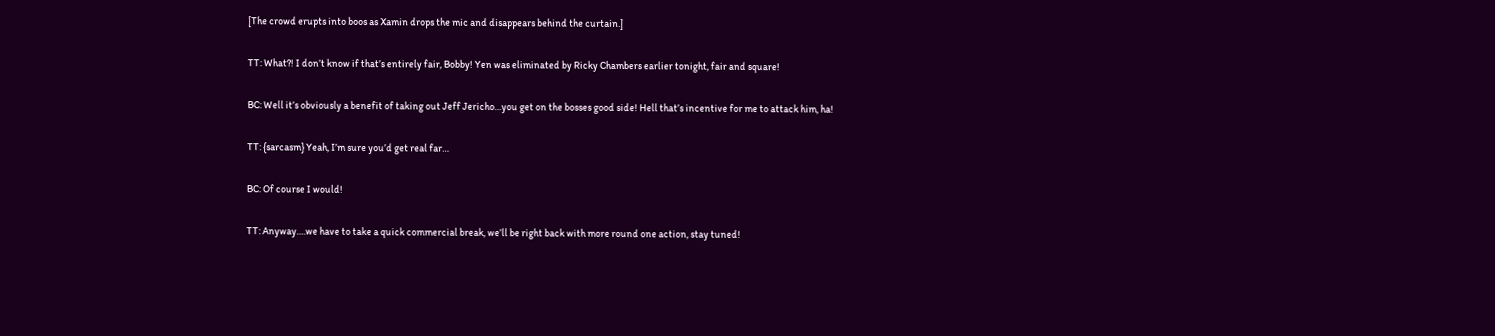[The crowd erupts into boos as Xamin drops the mic and disappears behind the curtain.]

TT: What?! I don’t know if that’s entirely fair, Bobby! Yen was eliminated by Ricky Chambers earlier tonight, fair and square!

BC: Well it’s obviously a benefit of taking out Jeff Jericho…you get on the bosses good side! Hell that’s incentive for me to attack him, ha!

TT: {sarcasm} Yeah, I’m sure you’d get real far…

BC: Of course I would!

TT: Anyway….we have to take a quick commercial break, we’ll be right back with more round one action, stay tuned!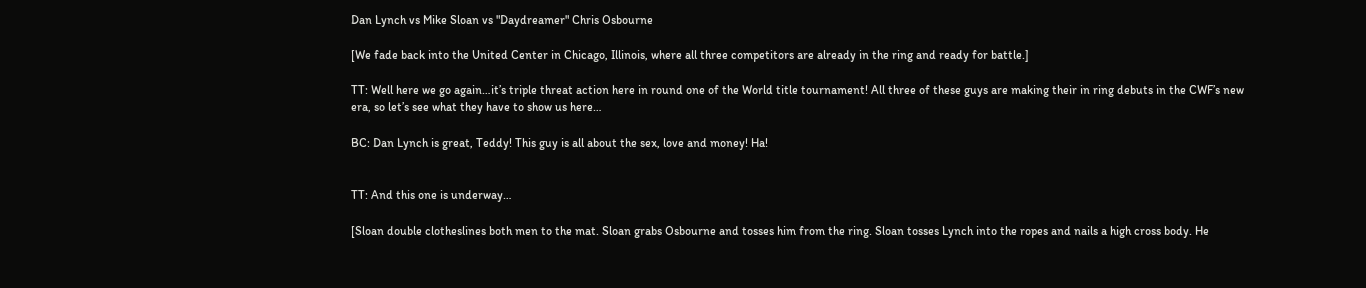Dan Lynch vs Mike Sloan vs "Daydreamer" Chris Osbourne

[We fade back into the United Center in Chicago, Illinois, where all three competitors are already in the ring and ready for battle.]

TT: Well here we go again…it’s triple threat action here in round one of the World title tournament! All three of these guys are making their in ring debuts in the CWF’s new era, so let’s see what they have to show us here…

BC: Dan Lynch is great, Teddy! This guy is all about the sex, love and money! Ha!


TT: And this one is underway…

[Sloan double clotheslines both men to the mat. Sloan grabs Osbourne and tosses him from the ring. Sloan tosses Lynch into the ropes and nails a high cross body. He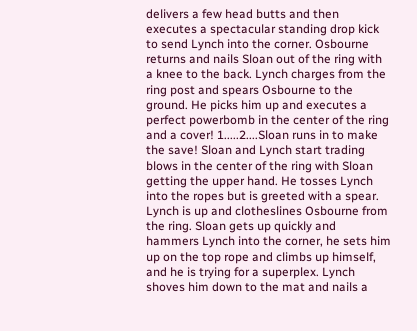delivers a few head butts and then executes a spectacular standing drop kick to send Lynch into the corner. Osbourne returns and nails Sloan out of the ring with a knee to the back. Lynch charges from the ring post and spears Osbourne to the ground. He picks him up and executes a perfect powerbomb in the center of the ring and a cover! 1.....2....Sloan runs in to make the save! Sloan and Lynch start trading blows in the center of the ring with Sloan getting the upper hand. He tosses Lynch into the ropes but is greeted with a spear. Lynch is up and clotheslines Osbourne from the ring. Sloan gets up quickly and hammers Lynch into the corner, he sets him up on the top rope and climbs up himself, and he is trying for a superplex. Lynch shoves him down to the mat and nails a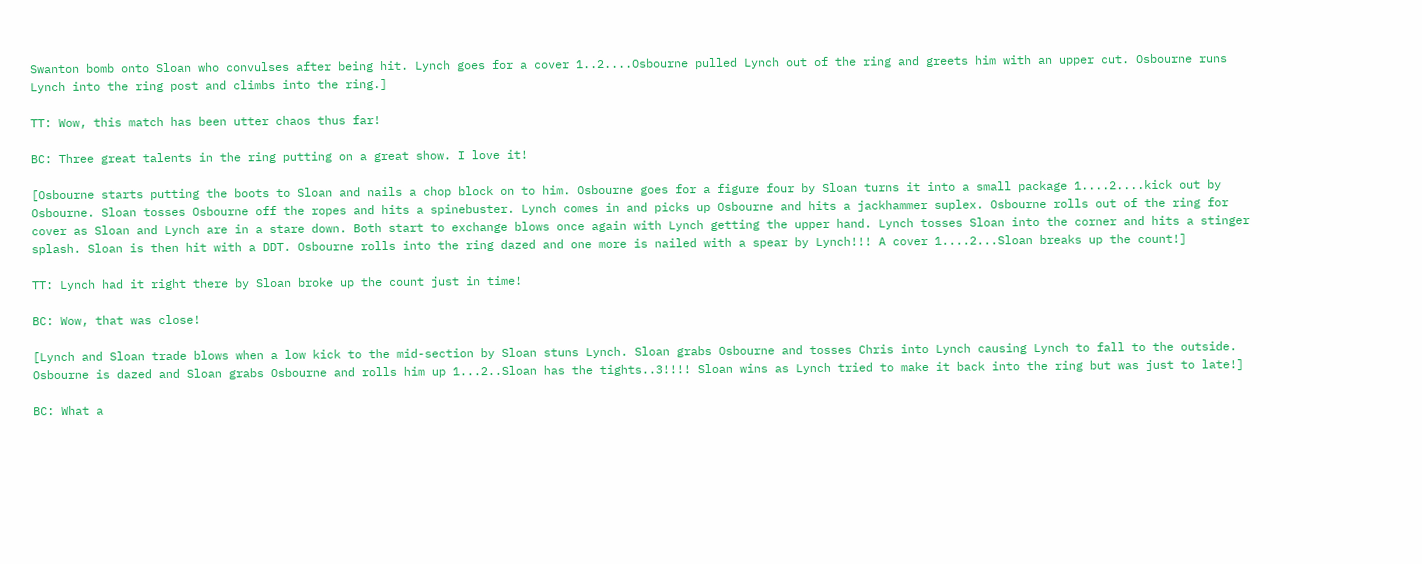Swanton bomb onto Sloan who convulses after being hit. Lynch goes for a cover 1..2....Osbourne pulled Lynch out of the ring and greets him with an upper cut. Osbourne runs Lynch into the ring post and climbs into the ring.]

TT: Wow, this match has been utter chaos thus far!

BC: Three great talents in the ring putting on a great show. I love it!

[Osbourne starts putting the boots to Sloan and nails a chop block on to him. Osbourne goes for a figure four by Sloan turns it into a small package 1....2....kick out by Osbourne. Sloan tosses Osbourne off the ropes and hits a spinebuster. Lynch comes in and picks up Osbourne and hits a jackhammer suplex. Osbourne rolls out of the ring for cover as Sloan and Lynch are in a stare down. Both start to exchange blows once again with Lynch getting the upper hand. Lynch tosses Sloan into the corner and hits a stinger splash. Sloan is then hit with a DDT. Osbourne rolls into the ring dazed and one more is nailed with a spear by Lynch!!! A cover 1....2...Sloan breaks up the count!]

TT: Lynch had it right there by Sloan broke up the count just in time!

BC: Wow, that was close!

[Lynch and Sloan trade blows when a low kick to the mid-section by Sloan stuns Lynch. Sloan grabs Osbourne and tosses Chris into Lynch causing Lynch to fall to the outside. Osbourne is dazed and Sloan grabs Osbourne and rolls him up 1...2..Sloan has the tights..3!!!! Sloan wins as Lynch tried to make it back into the ring but was just to late!]

BC: What a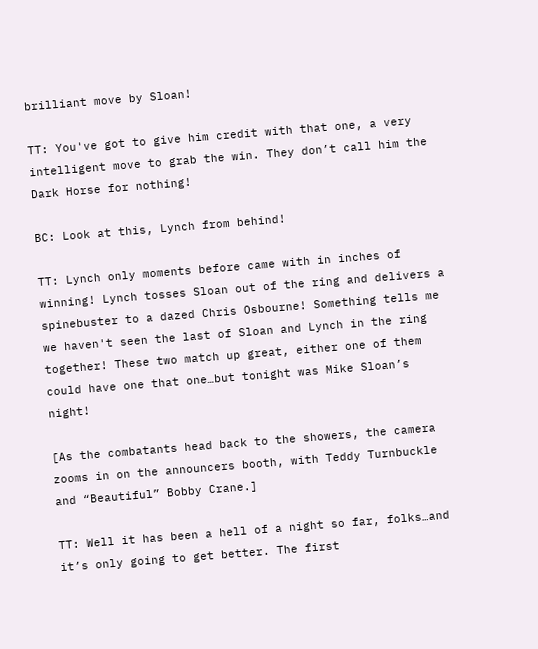brilliant move by Sloan!

TT: You've got to give him credit with that one, a very intelligent move to grab the win. They don’t call him the Dark Horse for nothing!

BC: Look at this, Lynch from behind!

TT: Lynch only moments before came with in inches of winning! Lynch tosses Sloan out of the ring and delivers a spinebuster to a dazed Chris Osbourne! Something tells me we haven't seen the last of Sloan and Lynch in the ring together! These two match up great, either one of them could have one that one…but tonight was Mike Sloan’s night!

[As the combatants head back to the showers, the camera zooms in on the announcers booth, with Teddy Turnbuckle and “Beautiful” Bobby Crane.]

TT: Well it has been a hell of a night so far, folks…and it’s only going to get better. The first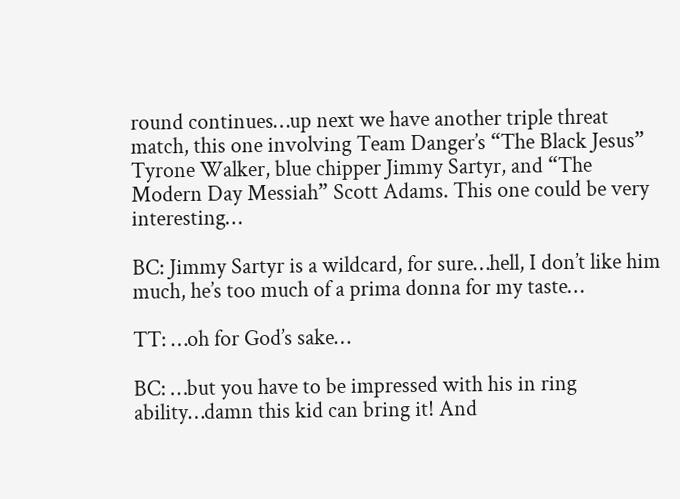round continues…up next we have another triple threat match, this one involving Team Danger’s “The Black Jesus” Tyrone Walker, blue chipper Jimmy Sartyr, and “The Modern Day Messiah” Scott Adams. This one could be very interesting…

BC: Jimmy Sartyr is a wildcard, for sure…hell, I don’t like him much, he’s too much of a prima donna for my taste…

TT: …oh for God’s sake…

BC: …but you have to be impressed with his in ring ability…damn this kid can bring it! And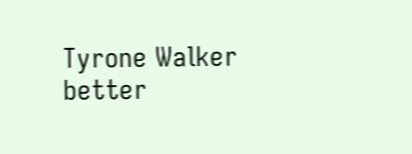Tyrone Walker better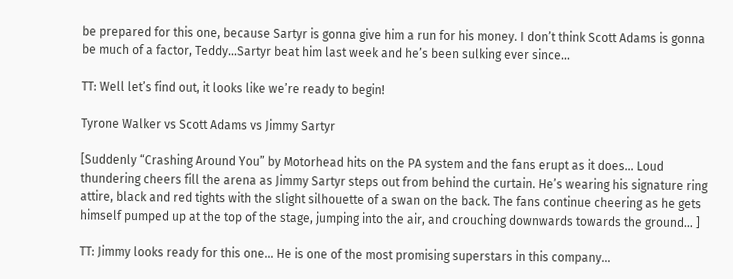be prepared for this one, because Sartyr is gonna give him a run for his money. I don’t think Scott Adams is gonna be much of a factor, Teddy…Sartyr beat him last week and he’s been sulking ever since…

TT: Well let’s find out, it looks like we’re ready to begin!

Tyrone Walker vs Scott Adams vs Jimmy Sartyr

[Suddenly “Crashing Around You” by Motorhead hits on the PA system and the fans erupt as it does… Loud thundering cheers fill the arena as Jimmy Sartyr steps out from behind the curtain. He’s wearing his signature ring attire, black and red tights with the slight silhouette of a swan on the back. The fans continue cheering as he gets himself pumped up at the top of the stage, jumping into the air, and crouching downwards towards the ground… ]

TT: Jimmy looks ready for this one… He is one of the most promising superstars in this company…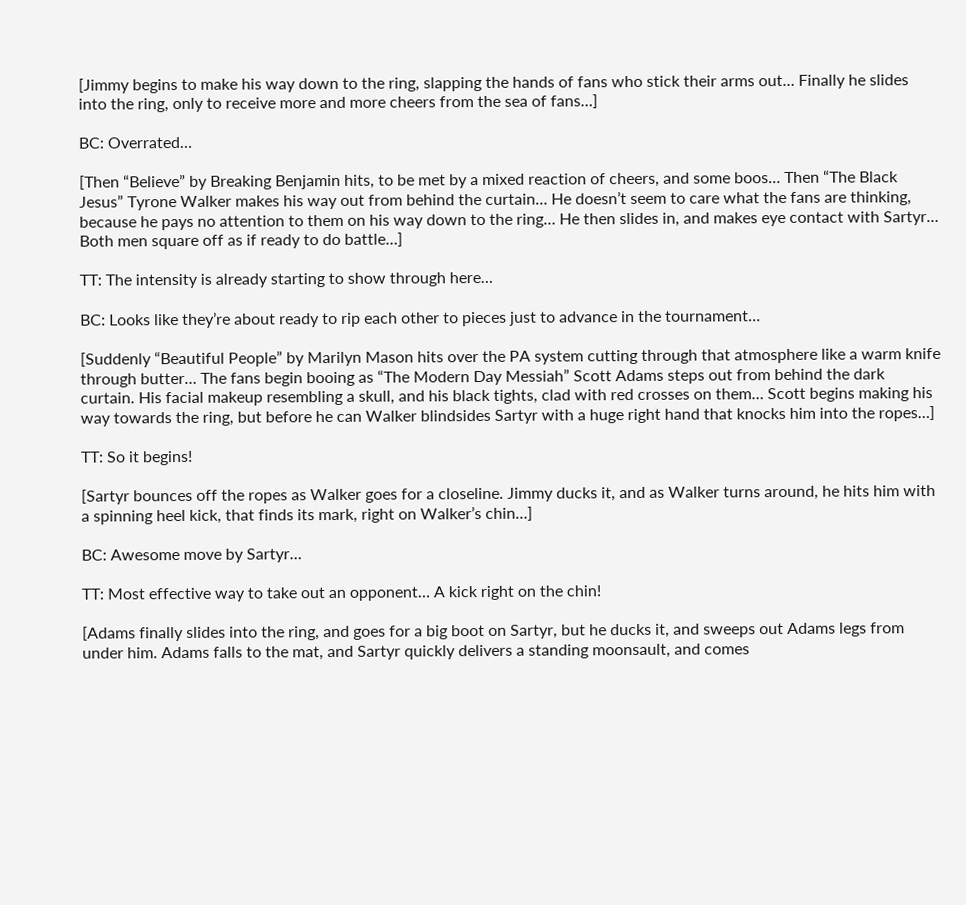[Jimmy begins to make his way down to the ring, slapping the hands of fans who stick their arms out… Finally he slides into the ring, only to receive more and more cheers from the sea of fans…]

BC: Overrated…

[Then “Believe” by Breaking Benjamin hits, to be met by a mixed reaction of cheers, and some boos… Then “The Black Jesus” Tyrone Walker makes his way out from behind the curtain… He doesn’t seem to care what the fans are thinking, because he pays no attention to them on his way down to the ring… He then slides in, and makes eye contact with Sartyr… Both men square off as if ready to do battle…]

TT: The intensity is already starting to show through here…

BC: Looks like they’re about ready to rip each other to pieces just to advance in the tournament…

[Suddenly “Beautiful People” by Marilyn Mason hits over the PA system cutting through that atmosphere like a warm knife through butter… The fans begin booing as “The Modern Day Messiah” Scott Adams steps out from behind the dark curtain. His facial makeup resembling a skull, and his black tights, clad with red crosses on them… Scott begins making his way towards the ring, but before he can Walker blindsides Sartyr with a huge right hand that knocks him into the ropes…]

TT: So it begins!

[Sartyr bounces off the ropes as Walker goes for a closeline. Jimmy ducks it, and as Walker turns around, he hits him with a spinning heel kick, that finds its mark, right on Walker’s chin…]

BC: Awesome move by Sartyr…

TT: Most effective way to take out an opponent… A kick right on the chin!

[Adams finally slides into the ring, and goes for a big boot on Sartyr, but he ducks it, and sweeps out Adams legs from under him. Adams falls to the mat, and Sartyr quickly delivers a standing moonsault, and comes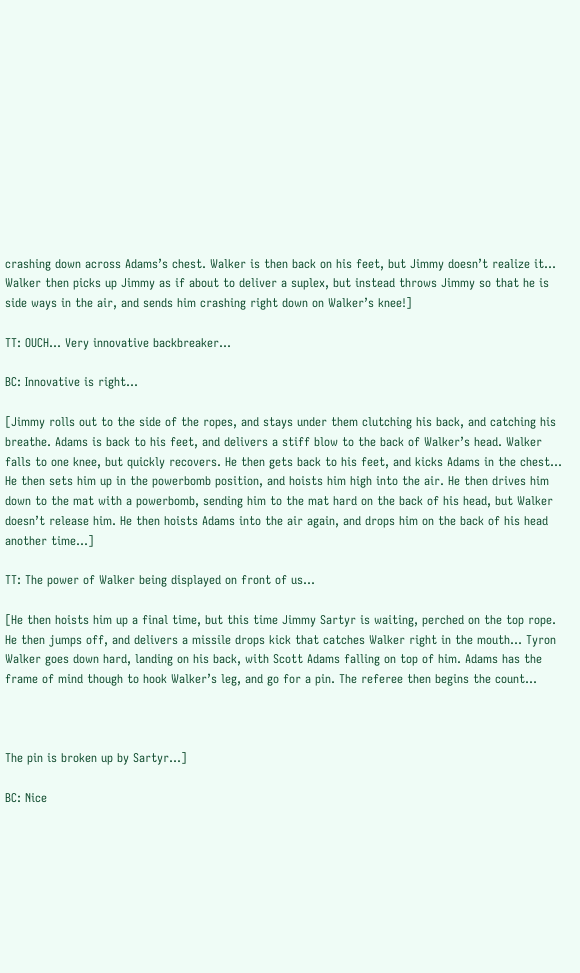crashing down across Adams’s chest. Walker is then back on his feet, but Jimmy doesn’t realize it… Walker then picks up Jimmy as if about to deliver a suplex, but instead throws Jimmy so that he is side ways in the air, and sends him crashing right down on Walker’s knee!]

TT: OUCH… Very innovative backbreaker…

BC: Innovative is right…

[Jimmy rolls out to the side of the ropes, and stays under them clutching his back, and catching his breathe. Adams is back to his feet, and delivers a stiff blow to the back of Walker’s head. Walker falls to one knee, but quickly recovers. He then gets back to his feet, and kicks Adams in the chest… He then sets him up in the powerbomb position, and hoists him high into the air. He then drives him down to the mat with a powerbomb, sending him to the mat hard on the back of his head, but Walker doesn’t release him. He then hoists Adams into the air again, and drops him on the back of his head another time…]

TT: The power of Walker being displayed on front of us…

[He then hoists him up a final time, but this time Jimmy Sartyr is waiting, perched on the top rope. He then jumps off, and delivers a missile drops kick that catches Walker right in the mouth… Tyron Walker goes down hard, landing on his back, with Scott Adams falling on top of him. Adams has the frame of mind though to hook Walker’s leg, and go for a pin. The referee then begins the count…



The pin is broken up by Sartyr…]

BC: Nice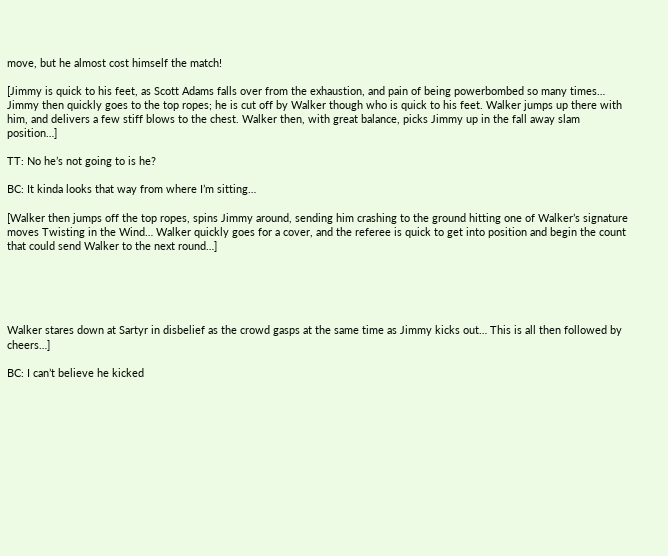move, but he almost cost himself the match!

[Jimmy is quick to his feet, as Scott Adams falls over from the exhaustion, and pain of being powerbombed so many times… Jimmy then quickly goes to the top ropes; he is cut off by Walker though who is quick to his feet. Walker jumps up there with him, and delivers a few stiff blows to the chest. Walker then, with great balance, picks Jimmy up in the fall away slam position…]

TT: No he’s not going to is he?

BC: It kinda looks that way from where I’m sitting…

[Walker then jumps off the top ropes, spins Jimmy around, sending him crashing to the ground hitting one of Walker’s signature moves Twisting in the Wind… Walker quickly goes for a cover, and the referee is quick to get into position and begin the count that could send Walker to the next round…]





Walker stares down at Sartyr in disbelief as the crowd gasps at the same time as Jimmy kicks out… This is all then followed by cheers…]

BC: I can’t believe he kicked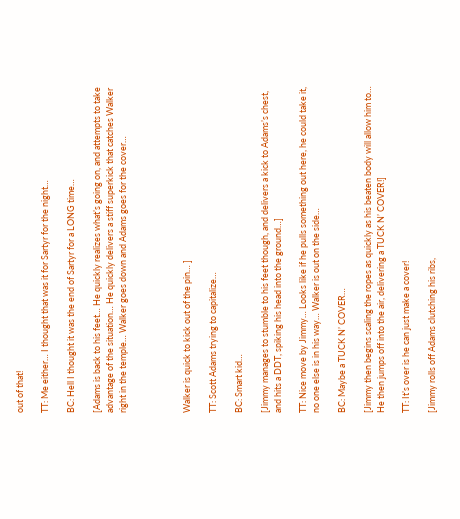out of that!

TT: Me either… I thought that was it for Sartyr for the night…

BC: Hell I thought it was the end of Sartyr for a LONG time…

[Adams is back to his feet… He quickly realizes what’s going on, and attempts to take advantage of the situation… He quickly delivers a stiff superkick that catches Walker right in the temple… Walker goes down and Adams goes for the cover…




Walker is quick to kick out of the pin… ]

TT: Scott Adams trying to capitalize…

BC: Smart kid…

[Jimmy manages to stumble to his feet though, and delivers a kick to Adams’s chest, and hits a DDT, spiking his head into the ground…]

TT: Nice move by Jimmy… Looks like if he pulls something out here, he could take it, no one else is in his way… Walker is out on the side…

BC: Maybe a TUCK N’ COVER…

[Jimmy then begins scaling the ropes as quickly as his beaten body will allow him to… He then jumps off into the air, delivering a TUCK N’ COVER!]

TT: It’s over is he can just make a cover!

[Jimmy rolls off Adams clutching his ribs,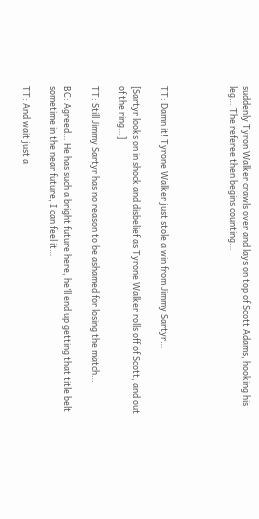suddenly Tyron Walker crawls over and lays on top of Scott Adams, hooking his leg… The referee then begins counting…




TT: Damn it! Tyrone Walker just stole a win from Jimmy Sartyr…

[Sartyr looks on in shock and disbelief as Tyrone Walker rolls off of Scott, and out of the ring…]

TT: Still Jimmy Sartyr has no reason to be ashamed for losing the match…

BC: Agreed… He has such a bright future here, he’ll end up getting that title belt sometime in the near future, I can feel it…

TT: And wait just a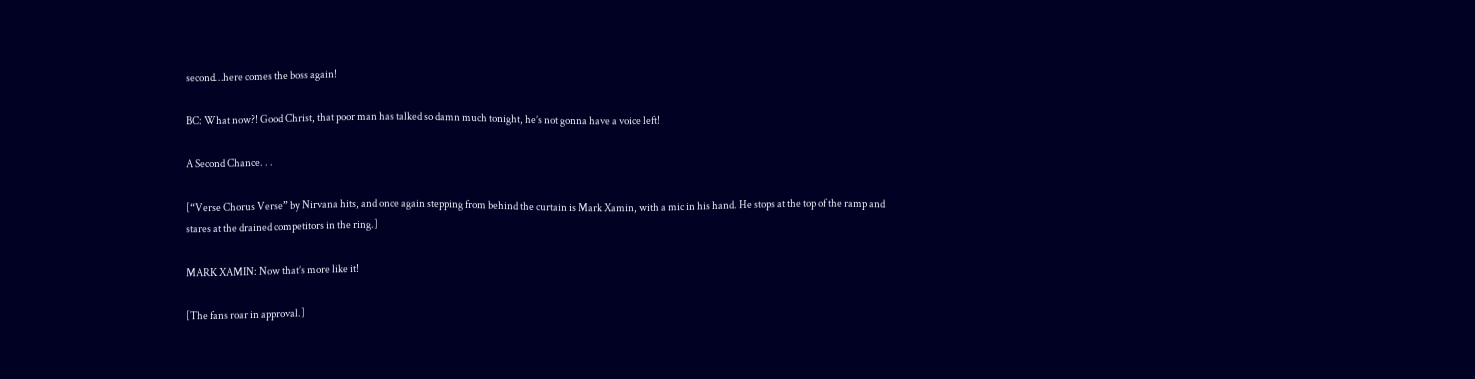second…here comes the boss again!

BC: What now?! Good Christ, that poor man has talked so damn much tonight, he’s not gonna have a voice left!

A Second Chance. . .

[“Verse Chorus Verse” by Nirvana hits, and once again stepping from behind the curtain is Mark Xamin, with a mic in his hand. He stops at the top of the ramp and stares at the drained competitors in the ring.]

MARK XAMIN: Now that’s more like it!

[The fans roar in approval.]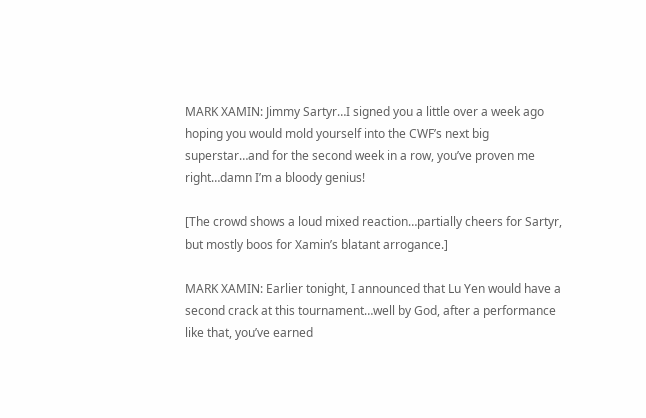MARK XAMIN: Jimmy Sartyr…I signed you a little over a week ago hoping you would mold yourself into the CWF’s next big superstar…and for the second week in a row, you’ve proven me right…damn I’m a bloody genius!

[The crowd shows a loud mixed reaction…partially cheers for Sartyr, but mostly boos for Xamin’s blatant arrogance.]

MARK XAMIN: Earlier tonight, I announced that Lu Yen would have a second crack at this tournament…well by God, after a performance like that, you’ve earned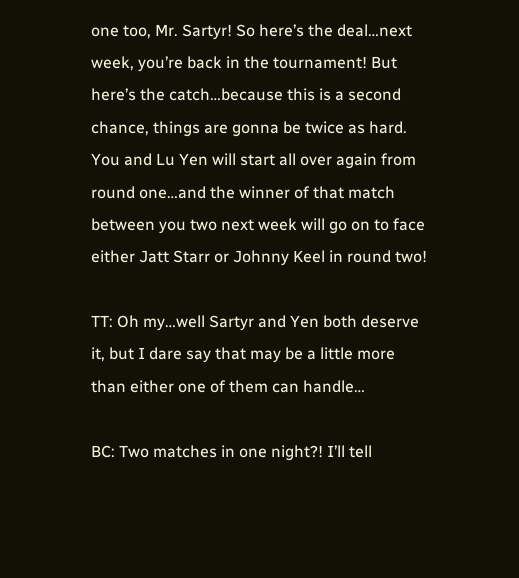one too, Mr. Sartyr! So here’s the deal…next week, you’re back in the tournament! But here’s the catch…because this is a second chance, things are gonna be twice as hard. You and Lu Yen will start all over again from round one…and the winner of that match between you two next week will go on to face either Jatt Starr or Johnny Keel in round two!

TT: Oh my…well Sartyr and Yen both deserve it, but I dare say that may be a little more than either one of them can handle…

BC: Two matches in one night?! I’ll tell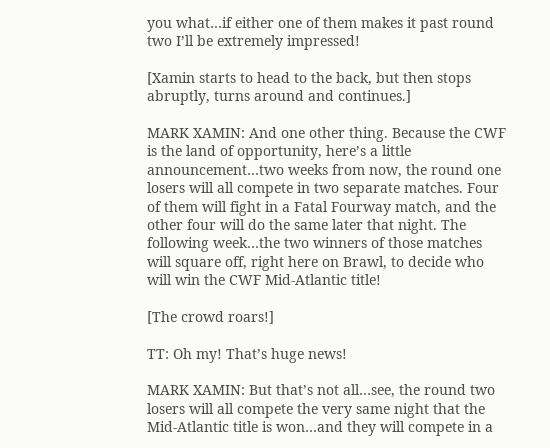you what…if either one of them makes it past round two I’ll be extremely impressed!

[Xamin starts to head to the back, but then stops abruptly, turns around and continues.]

MARK XAMIN: And one other thing. Because the CWF is the land of opportunity, here’s a little announcement…two weeks from now, the round one losers will all compete in two separate matches. Four of them will fight in a Fatal Fourway match, and the other four will do the same later that night. The following week…the two winners of those matches will square off, right here on Brawl, to decide who will win the CWF Mid-Atlantic title!

[The crowd roars!]

TT: Oh my! That’s huge news!

MARK XAMIN: But that’s not all…see, the round two losers will all compete the very same night that the Mid-Atlantic title is won…and they will compete in a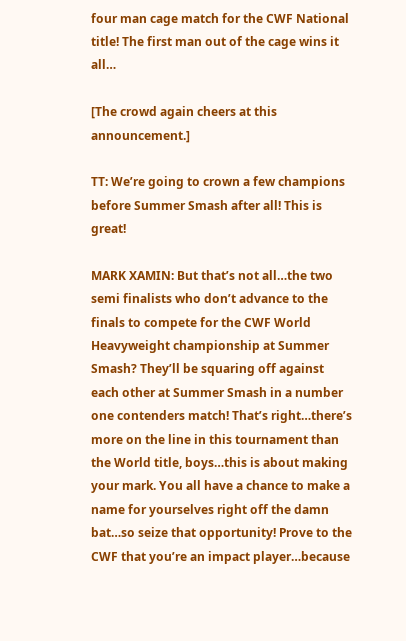four man cage match for the CWF National title! The first man out of the cage wins it all…

[The crowd again cheers at this announcement.]

TT: We’re going to crown a few champions before Summer Smash after all! This is great!

MARK XAMIN: But that’s not all…the two semi finalists who don’t advance to the finals to compete for the CWF World Heavyweight championship at Summer Smash? They’ll be squaring off against each other at Summer Smash in a number one contenders match! That’s right…there’s more on the line in this tournament than the World title, boys…this is about making your mark. You all have a chance to make a name for yourselves right off the damn bat…so seize that opportunity! Prove to the CWF that you’re an impact player…because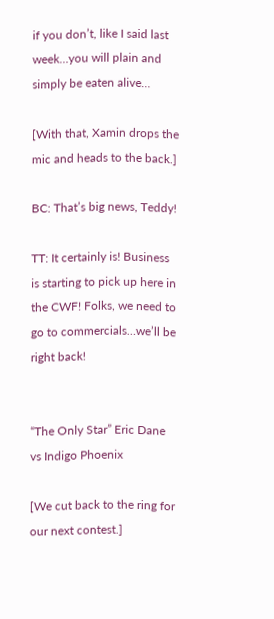if you don’t, like I said last week…you will plain and simply be eaten alive…

[With that, Xamin drops the mic and heads to the back.]

BC: That’s big news, Teddy!

TT: It certainly is! Business is starting to pick up here in the CWF! Folks, we need to go to commercials…we’ll be right back!


“The Only Star” Eric Dane vs Indigo Phoenix

[We cut back to the ring for our next contest.]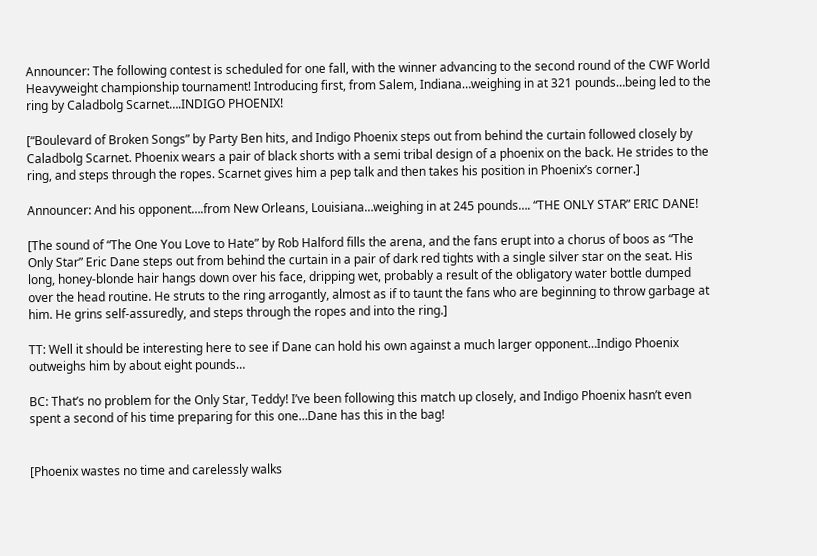Announcer: The following contest is scheduled for one fall, with the winner advancing to the second round of the CWF World Heavyweight championship tournament! Introducing first, from Salem, Indiana…weighing in at 321 pounds…being led to the ring by Caladbolg Scarnet….INDIGO PHOENIX!

[“Boulevard of Broken Songs” by Party Ben hits, and Indigo Phoenix steps out from behind the curtain followed closely by Caladbolg Scarnet. Phoenix wears a pair of black shorts with a semi tribal design of a phoenix on the back. He strides to the ring, and steps through the ropes. Scarnet gives him a pep talk and then takes his position in Phoenix’s corner.]

Announcer: And his opponent….from New Orleans, Louisiana…weighing in at 245 pounds…. “THE ONLY STAR” ERIC DANE!

[The sound of “The One You Love to Hate” by Rob Halford fills the arena, and the fans erupt into a chorus of boos as “The Only Star” Eric Dane steps out from behind the curtain in a pair of dark red tights with a single silver star on the seat. His long, honey-blonde hair hangs down over his face, dripping wet, probably a result of the obligatory water bottle dumped over the head routine. He struts to the ring arrogantly, almost as if to taunt the fans who are beginning to throw garbage at him. He grins self-assuredly, and steps through the ropes and into the ring.]

TT: Well it should be interesting here to see if Dane can hold his own against a much larger opponent…Indigo Phoenix outweighs him by about eight pounds…

BC: That’s no problem for the Only Star, Teddy! I’ve been following this match up closely, and Indigo Phoenix hasn’t even spent a second of his time preparing for this one…Dane has this in the bag!


[Phoenix wastes no time and carelessly walks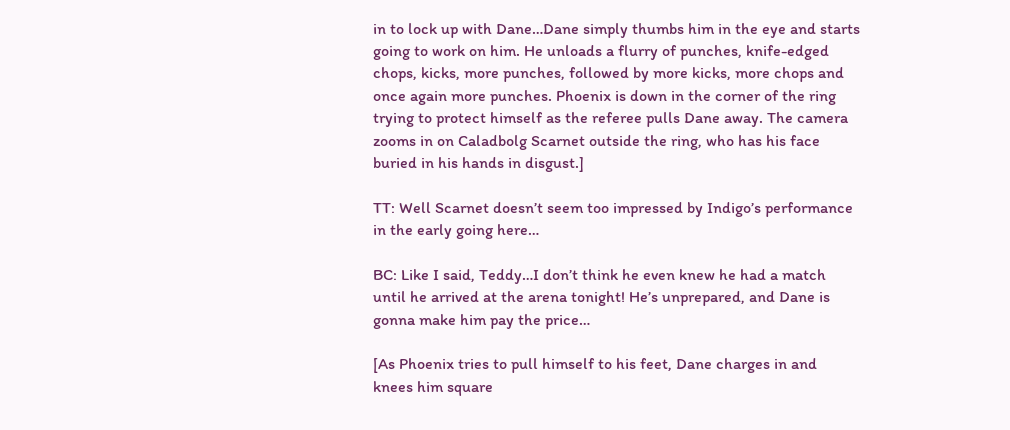in to lock up with Dane…Dane simply thumbs him in the eye and starts going to work on him. He unloads a flurry of punches, knife-edged chops, kicks, more punches, followed by more kicks, more chops and once again more punches. Phoenix is down in the corner of the ring trying to protect himself as the referee pulls Dane away. The camera zooms in on Caladbolg Scarnet outside the ring, who has his face buried in his hands in disgust.]

TT: Well Scarnet doesn’t seem too impressed by Indigo’s performance in the early going here…

BC: Like I said, Teddy…I don’t think he even knew he had a match until he arrived at the arena tonight! He’s unprepared, and Dane is gonna make him pay the price…

[As Phoenix tries to pull himself to his feet, Dane charges in and knees him square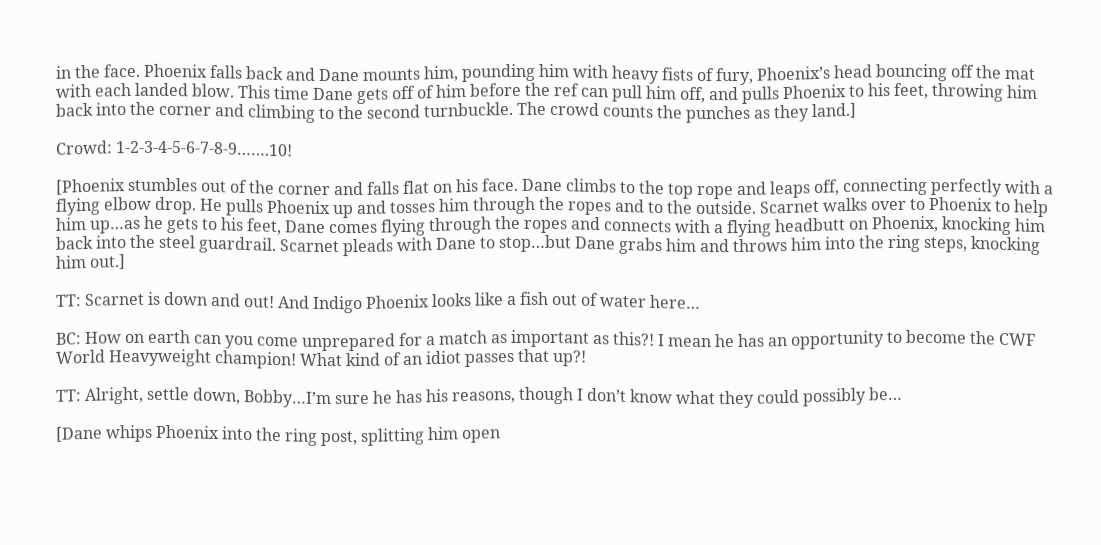in the face. Phoenix falls back and Dane mounts him, pounding him with heavy fists of fury, Phoenix’s head bouncing off the mat with each landed blow. This time Dane gets off of him before the ref can pull him off, and pulls Phoenix to his feet, throwing him back into the corner and climbing to the second turnbuckle. The crowd counts the punches as they land.]

Crowd: 1-2-3-4-5-6-7-8-9…….10!

[Phoenix stumbles out of the corner and falls flat on his face. Dane climbs to the top rope and leaps off, connecting perfectly with a flying elbow drop. He pulls Phoenix up and tosses him through the ropes and to the outside. Scarnet walks over to Phoenix to help him up…as he gets to his feet, Dane comes flying through the ropes and connects with a flying headbutt on Phoenix, knocking him back into the steel guardrail. Scarnet pleads with Dane to stop…but Dane grabs him and throws him into the ring steps, knocking him out.]

TT: Scarnet is down and out! And Indigo Phoenix looks like a fish out of water here…

BC: How on earth can you come unprepared for a match as important as this?! I mean he has an opportunity to become the CWF World Heavyweight champion! What kind of an idiot passes that up?!

TT: Alright, settle down, Bobby…I’m sure he has his reasons, though I don’t know what they could possibly be…

[Dane whips Phoenix into the ring post, splitting him open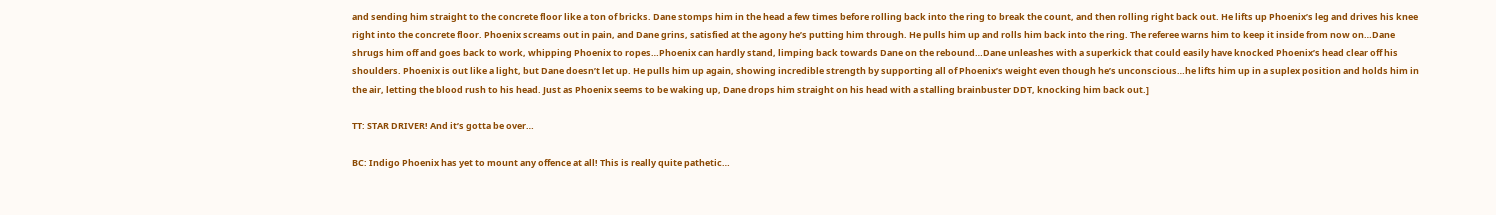and sending him straight to the concrete floor like a ton of bricks. Dane stomps him in the head a few times before rolling back into the ring to break the count, and then rolling right back out. He lifts up Phoenix’s leg and drives his knee right into the concrete floor. Phoenix screams out in pain, and Dane grins, satisfied at the agony he’s putting him through. He pulls him up and rolls him back into the ring. The referee warns him to keep it inside from now on…Dane shrugs him off and goes back to work, whipping Phoenix to ropes…Phoenix can hardly stand, limping back towards Dane on the rebound…Dane unleashes with a superkick that could easily have knocked Phoenix’s head clear off his shoulders. Phoenix is out like a light, but Dane doesn’t let up. He pulls him up again, showing incredible strength by supporting all of Phoenix’s weight even though he’s unconscious…he lifts him up in a suplex position and holds him in the air, letting the blood rush to his head. Just as Phoenix seems to be waking up, Dane drops him straight on his head with a stalling brainbuster DDT, knocking him back out.]

TT: STAR DRIVER! And it’s gotta be over…

BC: Indigo Phoenix has yet to mount any offence at all! This is really quite pathetic…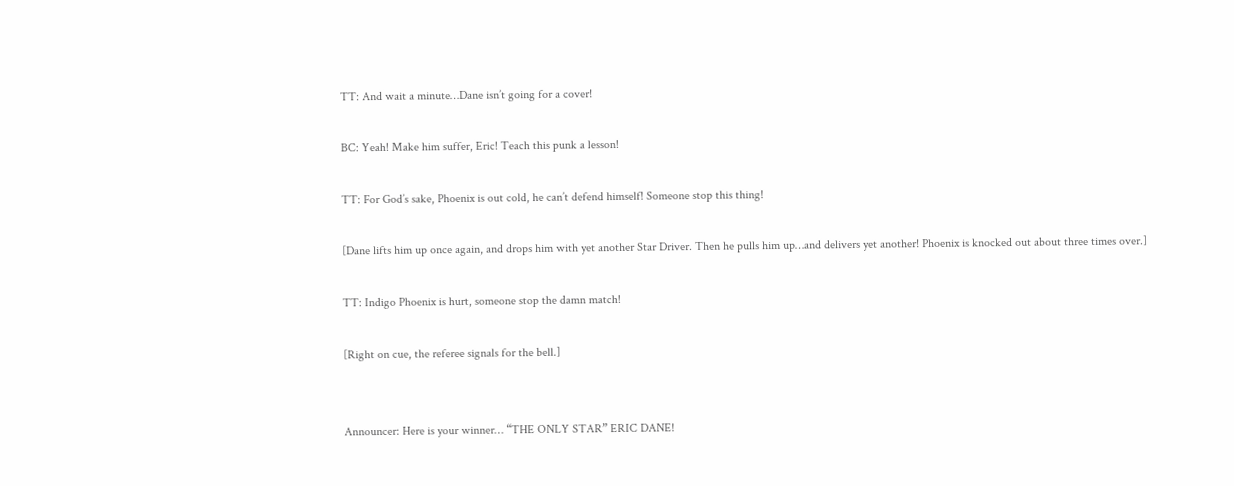TT: And wait a minute…Dane isn’t going for a cover!

BC: Yeah! Make him suffer, Eric! Teach this punk a lesson!

TT: For God’s sake, Phoenix is out cold, he can’t defend himself! Someone stop this thing!

[Dane lifts him up once again, and drops him with yet another Star Driver. Then he pulls him up…and delivers yet another! Phoenix is knocked out about three times over.]

TT: Indigo Phoenix is hurt, someone stop the damn match!

[Right on cue, the referee signals for the bell.]


Announcer: Here is your winner… “THE ONLY STAR” ERIC DANE!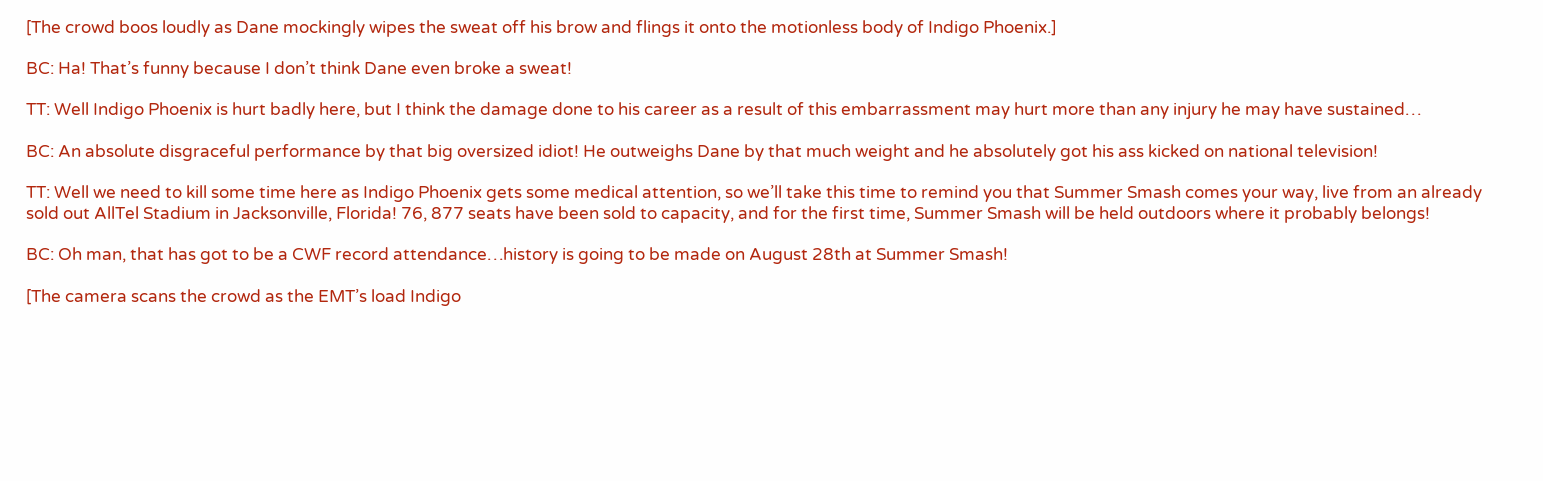[The crowd boos loudly as Dane mockingly wipes the sweat off his brow and flings it onto the motionless body of Indigo Phoenix.]

BC: Ha! That’s funny because I don’t think Dane even broke a sweat!

TT: Well Indigo Phoenix is hurt badly here, but I think the damage done to his career as a result of this embarrassment may hurt more than any injury he may have sustained…

BC: An absolute disgraceful performance by that big oversized idiot! He outweighs Dane by that much weight and he absolutely got his ass kicked on national television!

TT: Well we need to kill some time here as Indigo Phoenix gets some medical attention, so we’ll take this time to remind you that Summer Smash comes your way, live from an already sold out AllTel Stadium in Jacksonville, Florida! 76, 877 seats have been sold to capacity, and for the first time, Summer Smash will be held outdoors where it probably belongs!

BC: Oh man, that has got to be a CWF record attendance…history is going to be made on August 28th at Summer Smash!

[The camera scans the crowd as the EMT’s load Indigo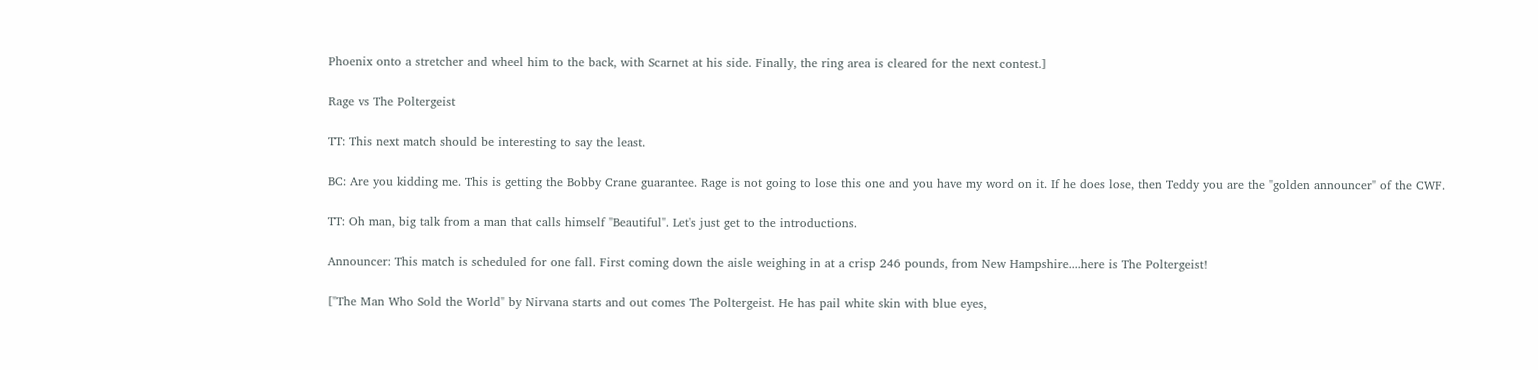Phoenix onto a stretcher and wheel him to the back, with Scarnet at his side. Finally, the ring area is cleared for the next contest.]

Rage vs The Poltergeist

TT: This next match should be interesting to say the least.

BC: Are you kidding me. This is getting the Bobby Crane guarantee. Rage is not going to lose this one and you have my word on it. If he does lose, then Teddy you are the "golden announcer" of the CWF.

TT: Oh man, big talk from a man that calls himself "Beautiful". Let's just get to the introductions.

Announcer: This match is scheduled for one fall. First coming down the aisle weighing in at a crisp 246 pounds, from New Hampshire....here is The Poltergeist!

["The Man Who Sold the World" by Nirvana starts and out comes The Poltergeist. He has pail white skin with blue eyes,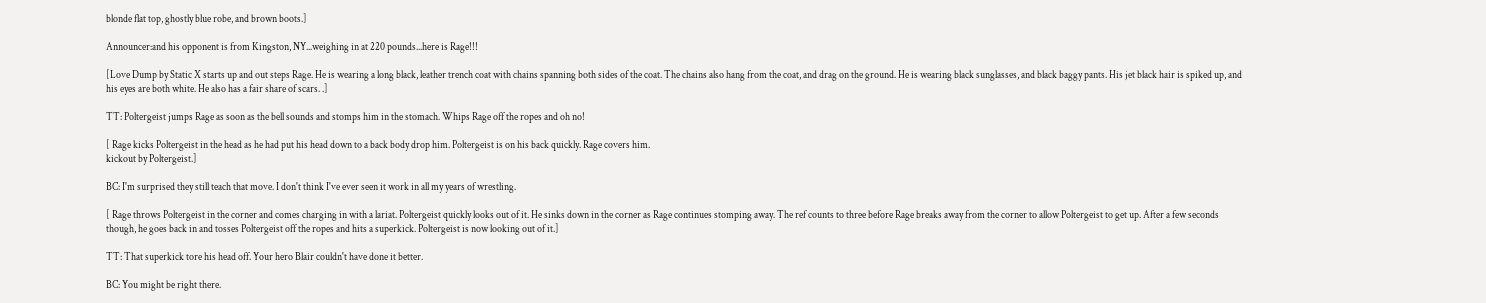blonde flat top, ghostly blue robe, and brown boots.]

Announcer:and his opponent is from Kingston, NY...weighing in at 220 pounds...here is Rage!!!

[Love Dump by Static X starts up and out steps Rage. He is wearing a long black, leather trench coat with chains spanning both sides of the coat. The chains also hang from the coat, and drag on the ground. He is wearing black sunglasses, and black baggy pants. His jet black hair is spiked up, and his eyes are both white. He also has a fair share of scars. .]

TT: Poltergeist jumps Rage as soon as the bell sounds and stomps him in the stomach. Whips Rage off the ropes and oh no!

[ Rage kicks Poltergeist in the head as he had put his head down to a back body drop him. Poltergeist is on his back quickly. Rage covers him.
kickout by Poltergeist.]

BC: I'm surprised they still teach that move. I don't think I've ever seen it work in all my years of wrestling.

[ Rage throws Poltergeist in the corner and comes charging in with a lariat. Poltergeist quickly looks out of it. He sinks down in the corner as Rage continues stomping away. The ref counts to three before Rage breaks away from the corner to allow Poltergeist to get up. After a few seconds though, he goes back in and tosses Poltergeist off the ropes and hits a superkick. Poltergeist is now looking out of it.]

TT: That superkick tore his head off. Your hero Blair couldn't have done it better.

BC: You might be right there.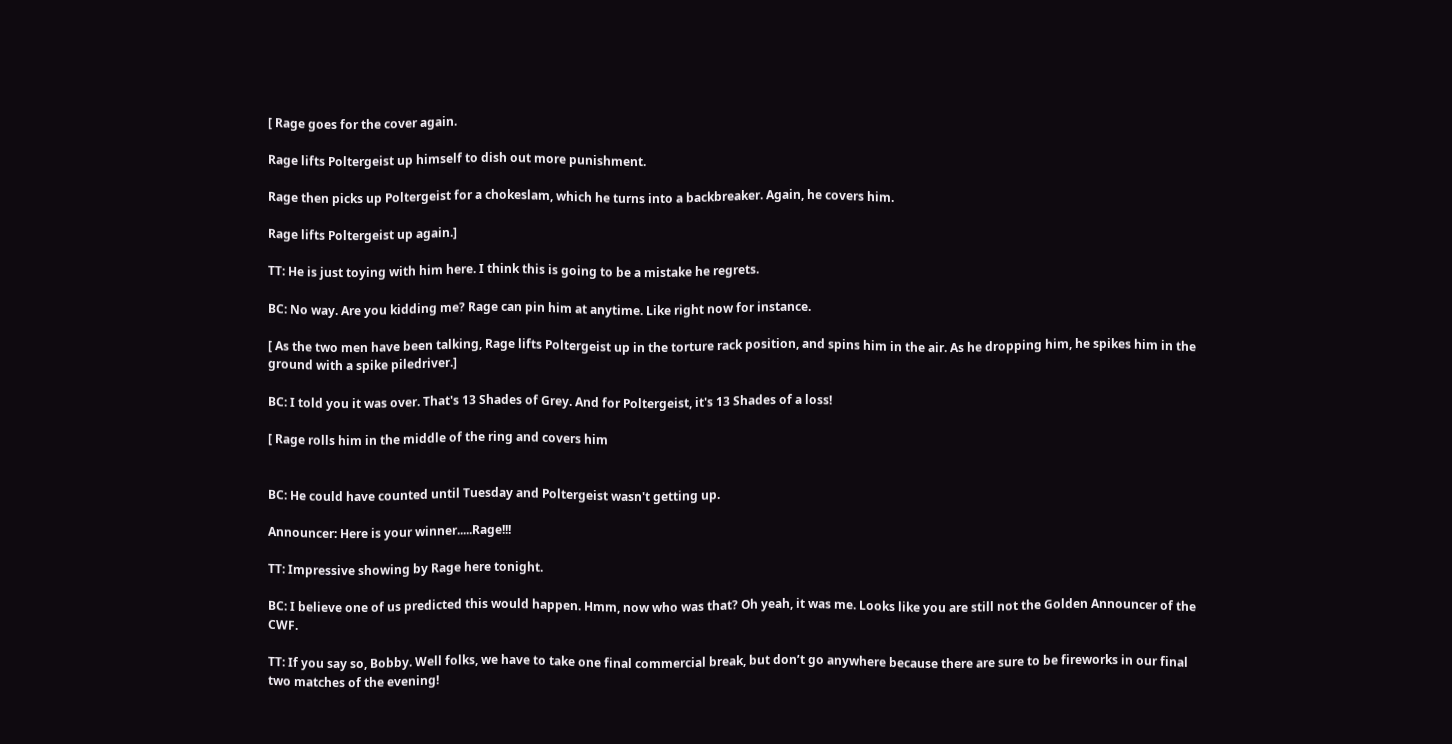[ Rage goes for the cover again.

Rage lifts Poltergeist up himself to dish out more punishment.

Rage then picks up Poltergeist for a chokeslam, which he turns into a backbreaker. Again, he covers him.

Rage lifts Poltergeist up again.]

TT: He is just toying with him here. I think this is going to be a mistake he regrets.

BC: No way. Are you kidding me? Rage can pin him at anytime. Like right now for instance.

[ As the two men have been talking, Rage lifts Poltergeist up in the torture rack position, and spins him in the air. As he dropping him, he spikes him in the ground with a spike piledriver.]

BC: I told you it was over. That's 13 Shades of Grey. And for Poltergeist, it's 13 Shades of a loss!

[ Rage rolls him in the middle of the ring and covers him


BC: He could have counted until Tuesday and Poltergeist wasn't getting up.

Announcer: Here is your winner.....Rage!!!

TT: Impressive showing by Rage here tonight.

BC: I believe one of us predicted this would happen. Hmm, now who was that? Oh yeah, it was me. Looks like you are still not the Golden Announcer of the CWF.

TT: If you say so, Bobby. Well folks, we have to take one final commercial break, but don’t go anywhere because there are sure to be fireworks in our final two matches of the evening!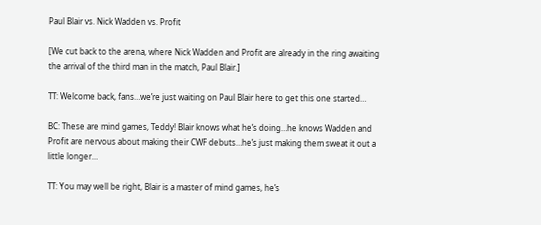Paul Blair vs. Nick Wadden vs. Profit

[We cut back to the arena, where Nick Wadden and Profit are already in the ring awaiting the arrival of the third man in the match, Paul Blair.]

TT: Welcome back, fans…we’re just waiting on Paul Blair here to get this one started…

BC: These are mind games, Teddy! Blair knows what he’s doing…he knows Wadden and Profit are nervous about making their CWF debuts…he’s just making them sweat it out a little longer…

TT: You may well be right, Blair is a master of mind games, he’s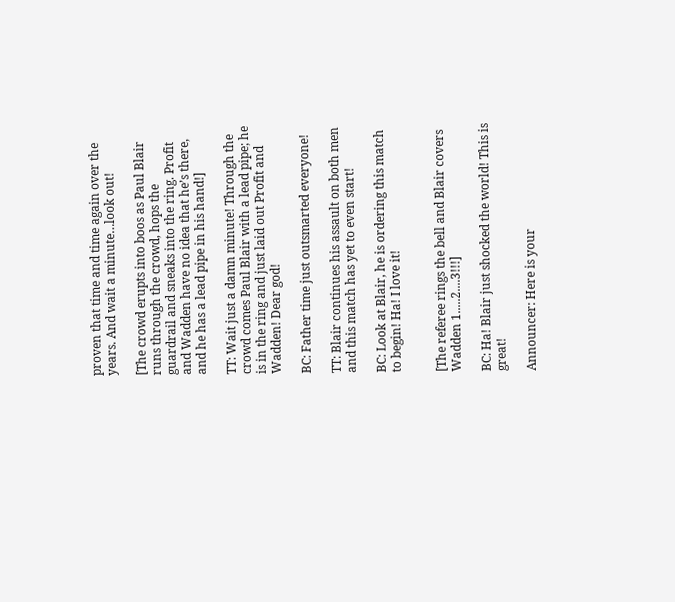proven that time and time again over the years. And wait a minute…look out!

[The crowd erupts into boos as Paul Blair runs through the crowd, hops the guardrail and sneaks into the ring. Profit and Wadden have no idea that he’s there, and he has a lead pipe in his hand!]

TT: Wait just a damn minute! Through the crowd comes Paul Blair with a lead pipe; he is in the ring and just laid out Profit and Wadden! Dear god!

BC: Father time just outsmarted everyone!

TT: Blair continues his assault on both men and this match has yet to even start!

BC: Look at Blair, he is ordering this match to begin! Ha! I love it!


[The referee rings the bell and Blair covers Wadden 1.....2....3!!!]

BC: Ha! Blair just shocked the world! This is great!

Announcer: Here is your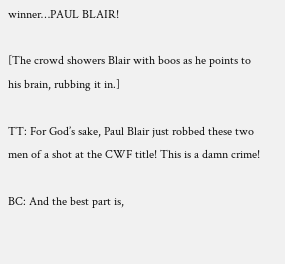winner…PAUL BLAIR!

[The crowd showers Blair with boos as he points to his brain, rubbing it in.]

TT: For God’s sake, Paul Blair just robbed these two men of a shot at the CWF title! This is a damn crime!

BC: And the best part is,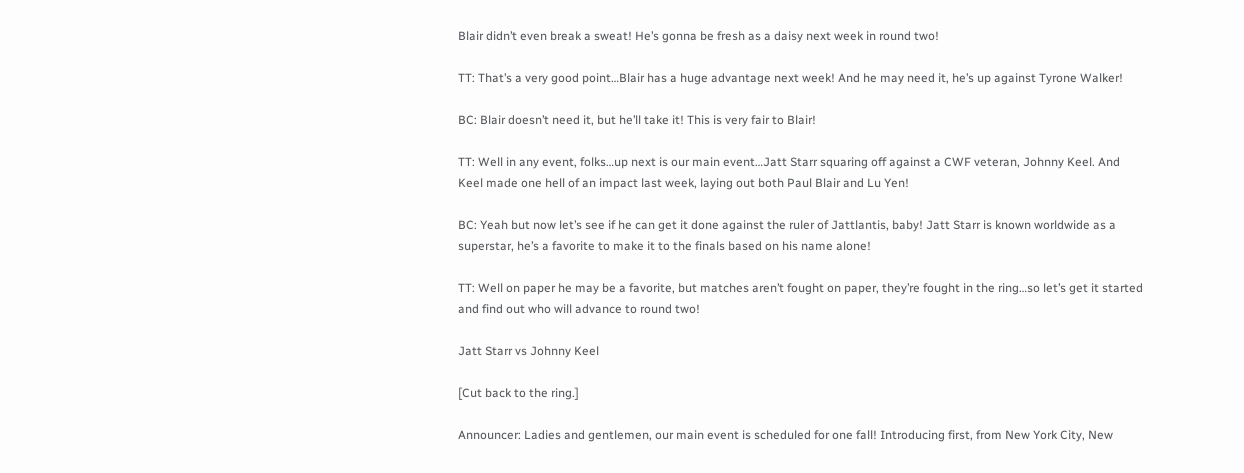Blair didn’t even break a sweat! He’s gonna be fresh as a daisy next week in round two!

TT: That’s a very good point…Blair has a huge advantage next week! And he may need it, he’s up against Tyrone Walker!

BC: Blair doesn’t need it, but he’ll take it! This is very fair to Blair!

TT: Well in any event, folks…up next is our main event…Jatt Starr squaring off against a CWF veteran, Johnny Keel. And Keel made one hell of an impact last week, laying out both Paul Blair and Lu Yen!

BC: Yeah but now let’s see if he can get it done against the ruler of Jattlantis, baby! Jatt Starr is known worldwide as a superstar, he’s a favorite to make it to the finals based on his name alone!

TT: Well on paper he may be a favorite, but matches aren’t fought on paper, they’re fought in the ring…so let’s get it started and find out who will advance to round two!

Jatt Starr vs Johnny Keel

[Cut back to the ring.]

Announcer: Ladies and gentlemen, our main event is scheduled for one fall! Introducing first, from New York City, New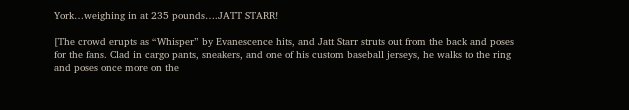York…weighing in at 235 pounds….JATT STARR!

[The crowd erupts as “Whisper” by Evanescence hits, and Jatt Starr struts out from the back and poses for the fans. Clad in cargo pants, sneakers, and one of his custom baseball jerseys, he walks to the ring and poses once more on the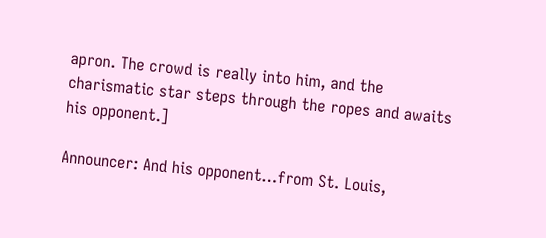apron. The crowd is really into him, and the charismatic star steps through the ropes and awaits his opponent.]

Announcer: And his opponent…from St. Louis,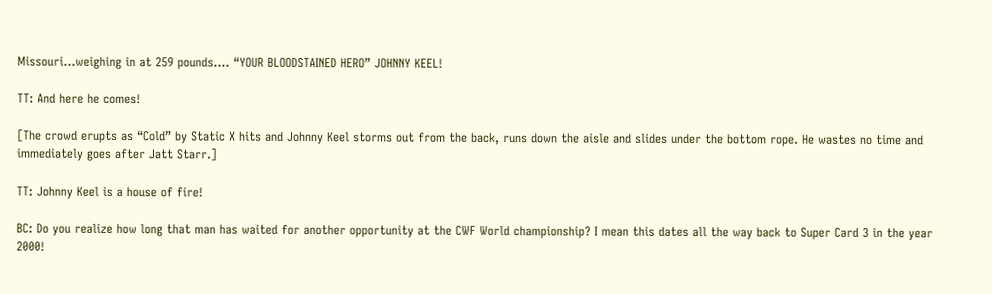Missouri…weighing in at 259 pounds…. “YOUR BLOODSTAINED HERO” JOHNNY KEEL!

TT: And here he comes!

[The crowd erupts as “Cold” by Static X hits and Johnny Keel storms out from the back, runs down the aisle and slides under the bottom rope. He wastes no time and immediately goes after Jatt Starr.]

TT: Johnny Keel is a house of fire!

BC: Do you realize how long that man has waited for another opportunity at the CWF World championship? I mean this dates all the way back to Super Card 3 in the year 2000!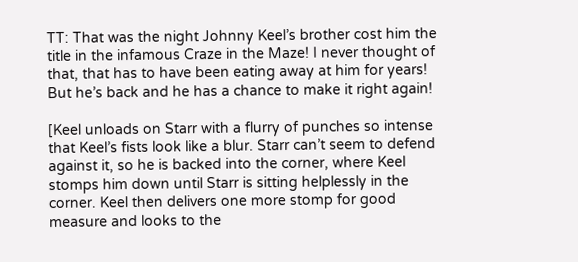TT: That was the night Johnny Keel’s brother cost him the title in the infamous Craze in the Maze! I never thought of that, that has to have been eating away at him for years! But he’s back and he has a chance to make it right again!

[Keel unloads on Starr with a flurry of punches so intense that Keel’s fists look like a blur. Starr can’t seem to defend against it, so he is backed into the corner, where Keel stomps him down until Starr is sitting helplessly in the corner. Keel then delivers one more stomp for good measure and looks to the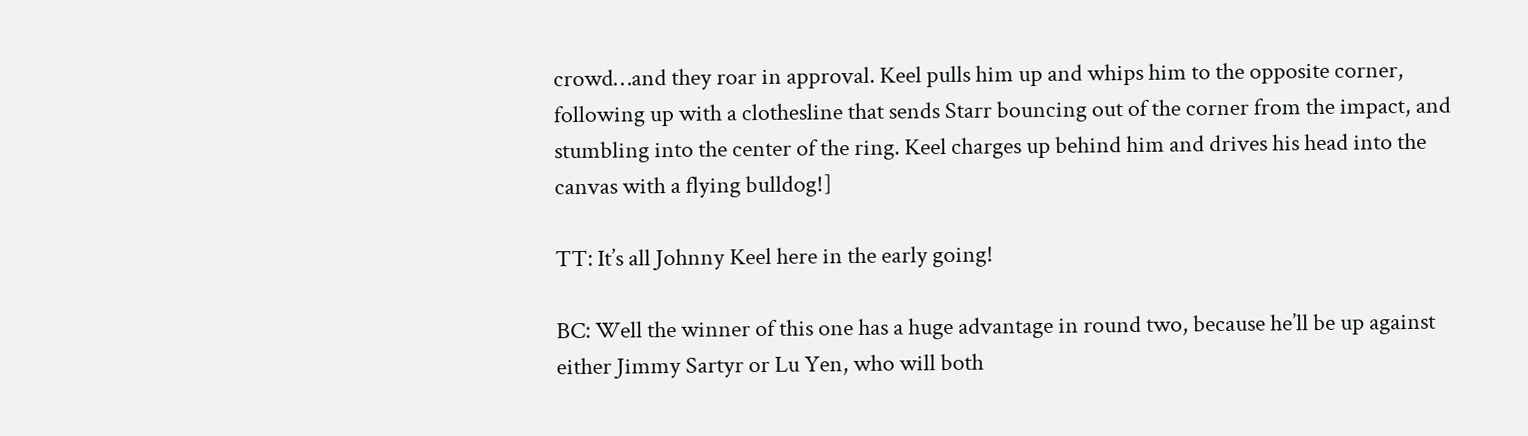crowd…and they roar in approval. Keel pulls him up and whips him to the opposite corner, following up with a clothesline that sends Starr bouncing out of the corner from the impact, and stumbling into the center of the ring. Keel charges up behind him and drives his head into the canvas with a flying bulldog!]

TT: It’s all Johnny Keel here in the early going!

BC: Well the winner of this one has a huge advantage in round two, because he’ll be up against either Jimmy Sartyr or Lu Yen, who will both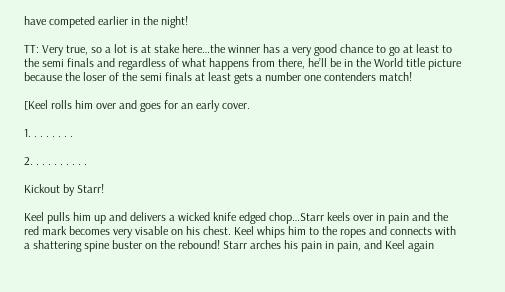have competed earlier in the night!

TT: Very true, so a lot is at stake here…the winner has a very good chance to go at least to the semi finals and regardless of what happens from there, he’ll be in the World title picture because the loser of the semi finals at least gets a number one contenders match!

[Keel rolls him over and goes for an early cover.

1. . . . . . . .

2. . . . . . . . . .

Kickout by Starr!

Keel pulls him up and delivers a wicked knife edged chop…Starr keels over in pain and the red mark becomes very visable on his chest. Keel whips him to the ropes and connects with a shattering spine buster on the rebound! Starr arches his pain in pain, and Keel again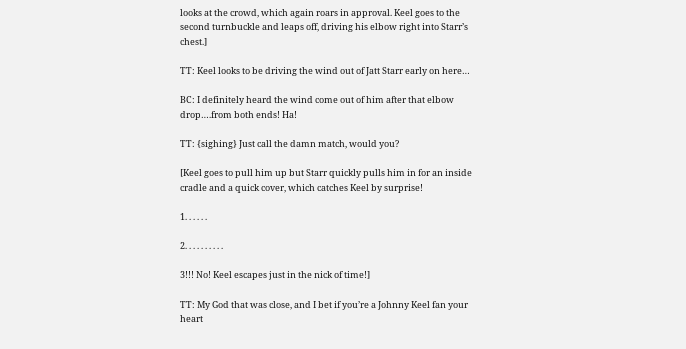looks at the crowd, which again roars in approval. Keel goes to the second turnbuckle and leaps off, driving his elbow right into Starr’s chest.]

TT: Keel looks to be driving the wind out of Jatt Starr early on here…

BC: I definitely heard the wind come out of him after that elbow drop….from both ends! Ha!

TT: {sighing} Just call the damn match, would you?

[Keel goes to pull him up but Starr quickly pulls him in for an inside cradle and a quick cover, which catches Keel by surprise!

1. . . . . .

2. . . . . . . . . .

3!!! No! Keel escapes just in the nick of time!]

TT: My God that was close, and I bet if you’re a Johnny Keel fan your heart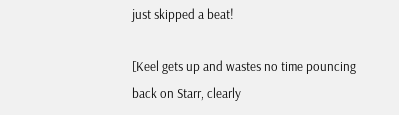just skipped a beat!

[Keel gets up and wastes no time pouncing back on Starr, clearly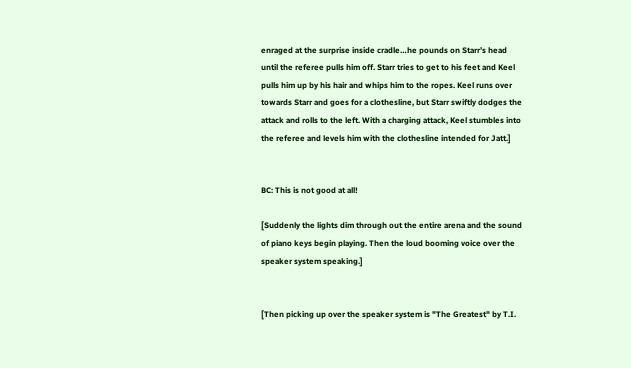enraged at the surprise inside cradle…he pounds on Starr’s head until the referee pulls him off. Starr tries to get to his feet and Keel pulls him up by his hair and whips him to the ropes. Keel runs over towards Starr and goes for a clothesline, but Starr swiftly dodges the attack and rolls to the left. With a charging attack, Keel stumbles into the referee and levels him with the clothesline intended for Jatt.]


BC: This is not good at all!

[Suddenly the lights dim through out the entire arena and the sound of piano keys begin playing. Then the loud booming voice over the speaker system speaking.]


[Then picking up over the speaker system is "The Greatest" by T.I.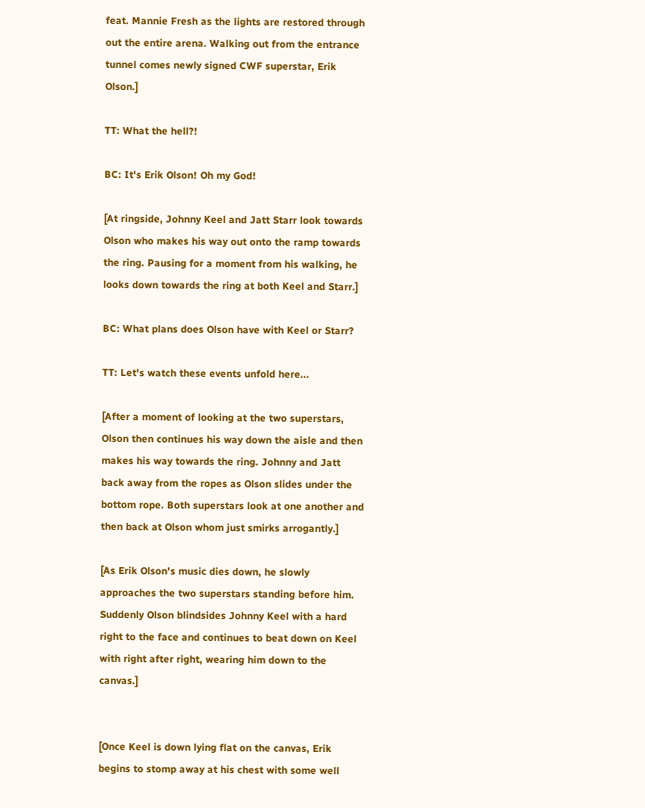feat. Mannie Fresh as the lights are restored through out the entire arena. Walking out from the entrance tunnel comes newly signed CWF superstar, Erik Olson.]

TT: What the hell?!

BC: It's Erik Olson! Oh my God!

[At ringside, Johnny Keel and Jatt Starr look towards Olson who makes his way out onto the ramp towards the ring. Pausing for a moment from his walking, he looks down towards the ring at both Keel and Starr.]

BC: What plans does Olson have with Keel or Starr?

TT: Let's watch these events unfold here...

[After a moment of looking at the two superstars, Olson then continues his way down the aisle and then makes his way towards the ring. Johnny and Jatt back away from the ropes as Olson slides under the bottom rope. Both superstars look at one another and then back at Olson whom just smirks arrogantly.]

[As Erik Olson's music dies down, he slowly approaches the two superstars standing before him. Suddenly Olson blindsides Johnny Keel with a hard right to the face and continues to beat down on Keel with right after right, wearing him down to the canvas.]


[Once Keel is down lying flat on the canvas, Erik begins to stomp away at his chest with some well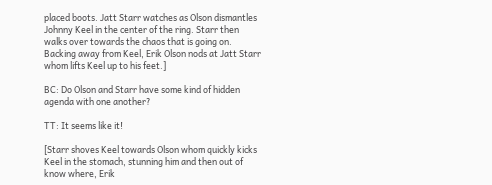placed boots. Jatt Starr watches as Olson dismantles Johnny Keel in the center of the ring. Starr then walks over towards the chaos that is going on. Backing away from Keel, Erik Olson nods at Jatt Starr whom lifts Keel up to his feet.]

BC: Do Olson and Starr have some kind of hidden agenda with one another?

TT: It seems like it!

[Starr shoves Keel towards Olson whom quickly kicks Keel in the stomach, stunning him and then out of know where, Erik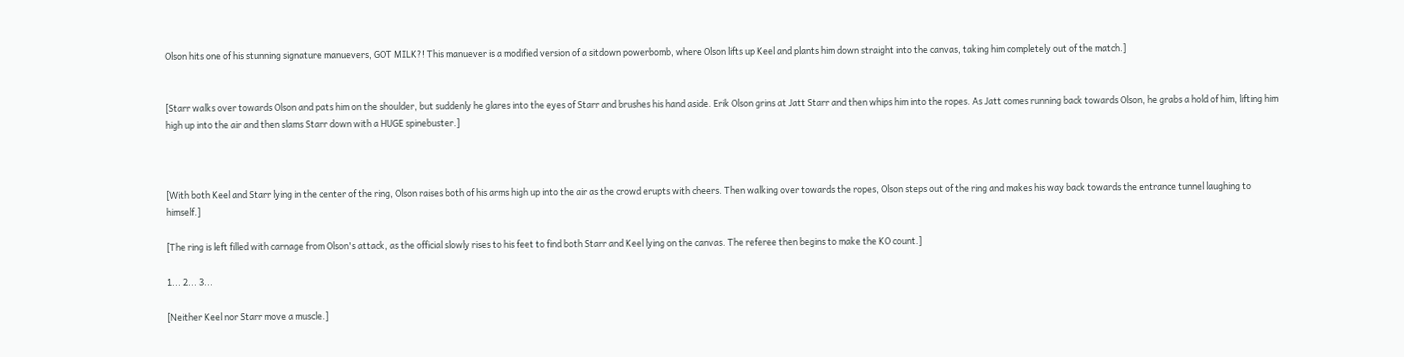Olson hits one of his stunning signature manuevers, GOT MILK?! This manuever is a modified version of a sitdown powerbomb, where Olson lifts up Keel and plants him down straight into the canvas, taking him completely out of the match.]


[Starr walks over towards Olson and pats him on the shoulder, but suddenly he glares into the eyes of Starr and brushes his hand aside. Erik Olson grins at Jatt Starr and then whips him into the ropes. As Jatt comes running back towards Olson, he grabs a hold of him, lifting him high up into the air and then slams Starr down with a HUGE spinebuster.]



[With both Keel and Starr lying in the center of the ring, Olson raises both of his arms high up into the air as the crowd erupts with cheers. Then walking over towards the ropes, Olson steps out of the ring and makes his way back towards the entrance tunnel laughing to himself.]

[The ring is left filled with carnage from Olson's attack, as the official slowly rises to his feet to find both Starr and Keel lying on the canvas. The referee then begins to make the KO count.]

1... 2... 3...

[Neither Keel nor Starr move a muscle.]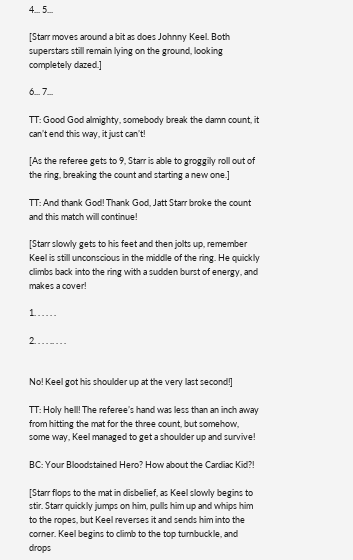4... 5...

[Starr moves around a bit as does Johnny Keel. Both superstars still remain lying on the ground, looking completely dazed.]

6... 7...

TT: Good God almighty, somebody break the damn count, it can’t end this way, it just can’t!

[As the referee gets to 9, Starr is able to groggily roll out of the ring, breaking the count and starting a new one.]

TT: And thank God! Thank God, Jatt Starr broke the count and this match will continue!

[Starr slowly gets to his feet and then jolts up, remember Keel is still unconscious in the middle of the ring. He quickly climbs back into the ring with a sudden burst of energy, and makes a cover!

1. . . . . .

2. . . . .. . . .


No! Keel got his shoulder up at the very last second!]

TT: Holy hell! The referee’s hand was less than an inch away from hitting the mat for the three count, but somehow, some way, Keel managed to get a shoulder up and survive!

BC: Your Bloodstained Hero? How about the Cardiac Kid?!

[Starr flops to the mat in disbelief, as Keel slowly begins to stir. Starr quickly jumps on him, pulls him up and whips him to the ropes, but Keel reverses it and sends him into the corner. Keel begins to climb to the top turnbuckle, and drops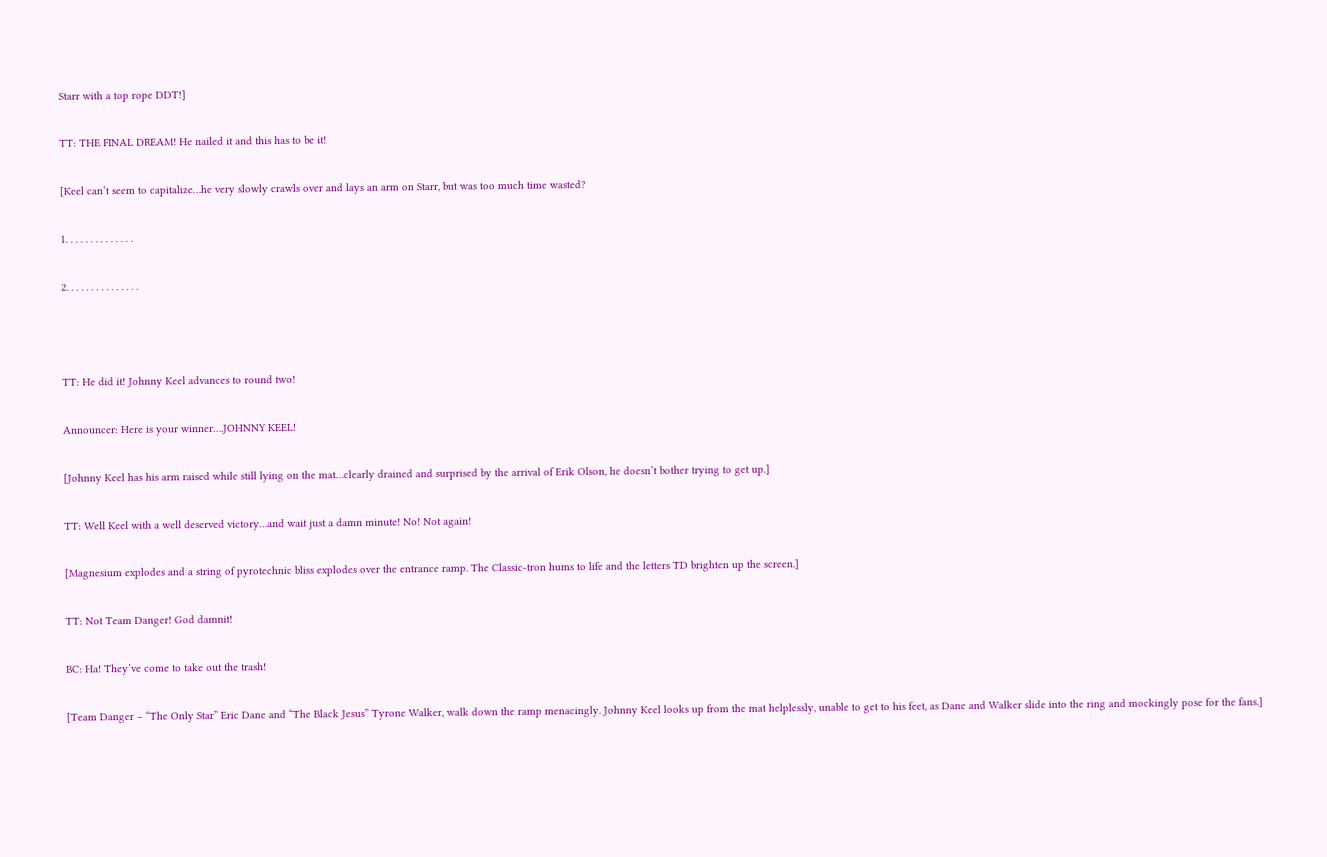Starr with a top rope DDT!]

TT: THE FINAL DREAM! He nailed it and this has to be it!

[Keel can’t seem to capitalize…he very slowly crawls over and lays an arm on Starr, but was too much time wasted?

1. . . . . . . . . . . . . .

2. . . . . . . . . . . . . . .



TT: He did it! Johnny Keel advances to round two!

Announcer: Here is your winner….JOHNNY KEEL!

[Johnny Keel has his arm raised while still lying on the mat…clearly drained and surprised by the arrival of Erik Olson, he doesn’t bother trying to get up.]

TT: Well Keel with a well deserved victory…and wait just a damn minute! No! Not again!

[Magnesium explodes and a string of pyrotechnic bliss explodes over the entrance ramp. The Classic-tron hums to life and the letters TD brighten up the screen.]

TT: Not Team Danger! God damnit!

BC: Ha! They’ve come to take out the trash!

[Team Danger – “The Only Star” Eric Dane and “The Black Jesus” Tyrone Walker, walk down the ramp menacingly. Johnny Keel looks up from the mat helplessly, unable to get to his feet, as Dane and Walker slide into the ring and mockingly pose for the fans.]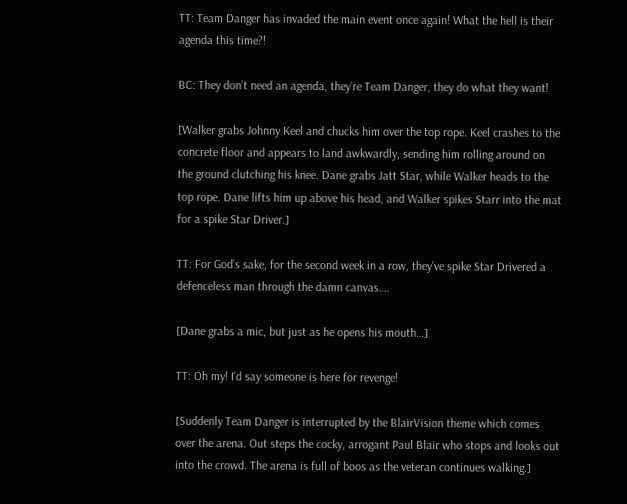TT: Team Danger has invaded the main event once again! What the hell is their agenda this time?!

BC: They don’t need an agenda, they’re Team Danger, they do what they want!

[Walker grabs Johnny Keel and chucks him over the top rope. Keel crashes to the concrete floor and appears to land awkwardly, sending him rolling around on the ground clutching his knee. Dane grabs Jatt Star, while Walker heads to the top rope. Dane lifts him up above his head, and Walker spikes Starr into the mat for a spike Star Driver.]

TT: For God’s sake, for the second week in a row, they’ve spike Star Drivered a defenceless man through the damn canvas….

[Dane grabs a mic, but just as he opens his mouth…]

TT: Oh my! I’d say someone is here for revenge!

[Suddenly Team Danger is interrupted by the BlairVision theme which comes over the arena. Out steps the cocky, arrogant Paul Blair who stops and looks out into the crowd. The arena is full of boos as the veteran continues walking.]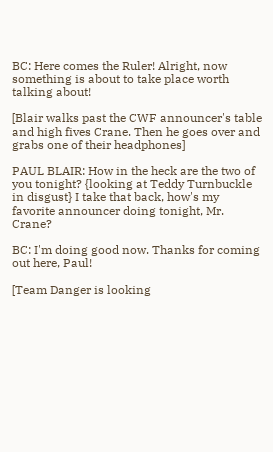BC: Here comes the Ruler! Alright, now something is about to take place worth talking about!

[Blair walks past the CWF announcer's table and high fives Crane. Then he goes over and grabs one of their headphones]

PAUL BLAIR: How in the heck are the two of you tonight? {looking at Teddy Turnbuckle in disgust} I take that back, how's my favorite announcer doing tonight, Mr. Crane?

BC: I'm doing good now. Thanks for coming out here, Paul!

[Team Danger is looking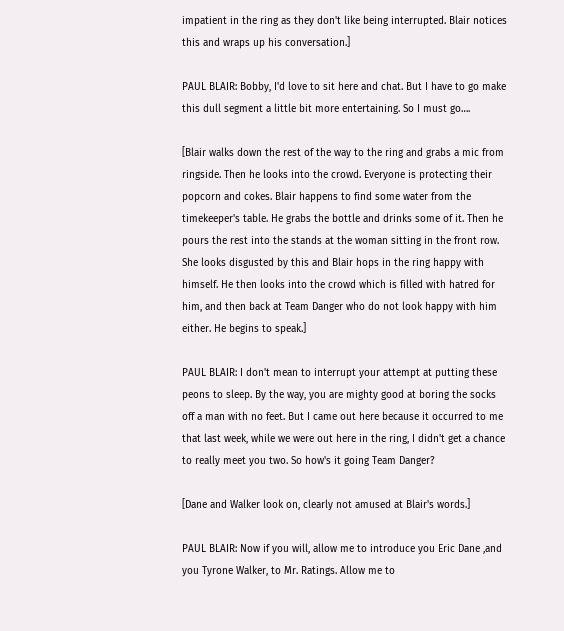impatient in the ring as they don't like being interrupted. Blair notices this and wraps up his conversation.]

PAUL BLAIR: Bobby, I'd love to sit here and chat. But I have to go make this dull segment a little bit more entertaining. So I must go….

[Blair walks down the rest of the way to the ring and grabs a mic from ringside. Then he looks into the crowd. Everyone is protecting their popcorn and cokes. Blair happens to find some water from the timekeeper's table. He grabs the bottle and drinks some of it. Then he pours the rest into the stands at the woman sitting in the front row. She looks disgusted by this and Blair hops in the ring happy with himself. He then looks into the crowd which is filled with hatred for him, and then back at Team Danger who do not look happy with him either. He begins to speak.]

PAUL BLAIR: I don't mean to interrupt your attempt at putting these peons to sleep. By the way, you are mighty good at boring the socks off a man with no feet. But I came out here because it occurred to me that last week, while we were out here in the ring, I didn't get a chance to really meet you two. So how's it going Team Danger?

[Dane and Walker look on, clearly not amused at Blair's words.]

PAUL BLAIR: Now if you will, allow me to introduce you Eric Dane ,and you Tyrone Walker, to Mr. Ratings. Allow me to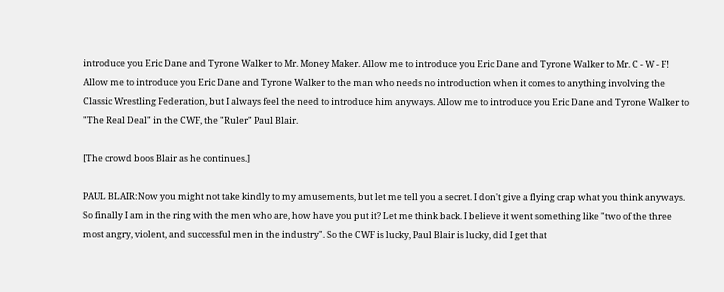introduce you Eric Dane and Tyrone Walker to Mr. Money Maker. Allow me to introduce you Eric Dane and Tyrone Walker to Mr. C - W - F! Allow me to introduce you Eric Dane and Tyrone Walker to the man who needs no introduction when it comes to anything involving the Classic Wrestling Federation, but I always feel the need to introduce him anyways. Allow me to introduce you Eric Dane and Tyrone Walker to "The Real Deal" in the CWF, the "Ruler" Paul Blair.

[The crowd boos Blair as he continues.]

PAUL BLAIR:Now you might not take kindly to my amusements, but let me tell you a secret. I don't give a flying crap what you think anyways. So finally I am in the ring with the men who are, how have you put it? Let me think back. I believe it went something like "two of the three most angry, violent, and successful men in the industry". So the CWF is lucky, Paul Blair is lucky, did I get that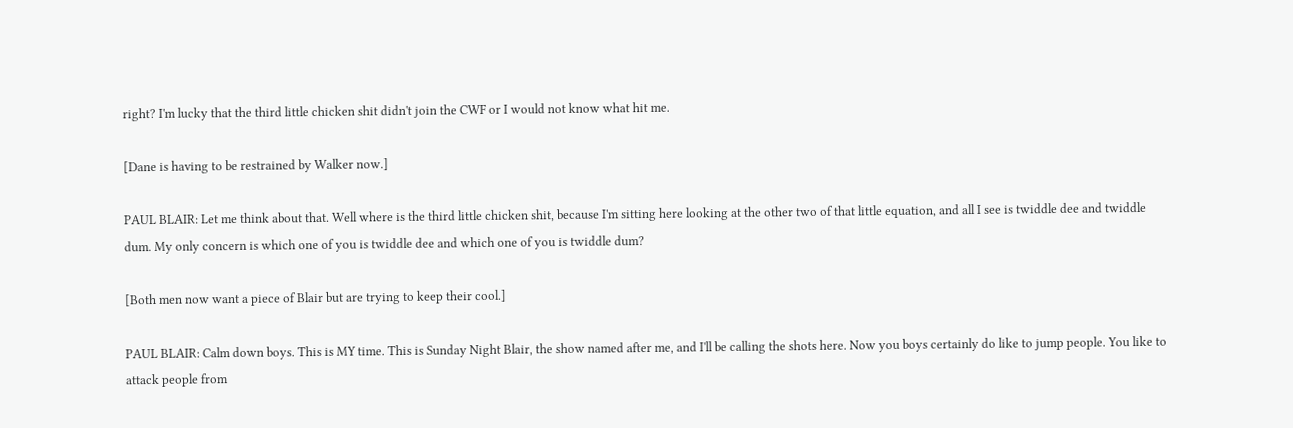right? I'm lucky that the third little chicken shit didn't join the CWF or I would not know what hit me.

[Dane is having to be restrained by Walker now.]

PAUL BLAIR: Let me think about that. Well where is the third little chicken shit, because I'm sitting here looking at the other two of that little equation, and all I see is twiddle dee and twiddle dum. My only concern is which one of you is twiddle dee and which one of you is twiddle dum?

[Both men now want a piece of Blair but are trying to keep their cool.]

PAUL BLAIR: Calm down boys. This is MY time. This is Sunday Night Blair, the show named after me, and I'll be calling the shots here. Now you boys certainly do like to jump people. You like to attack people from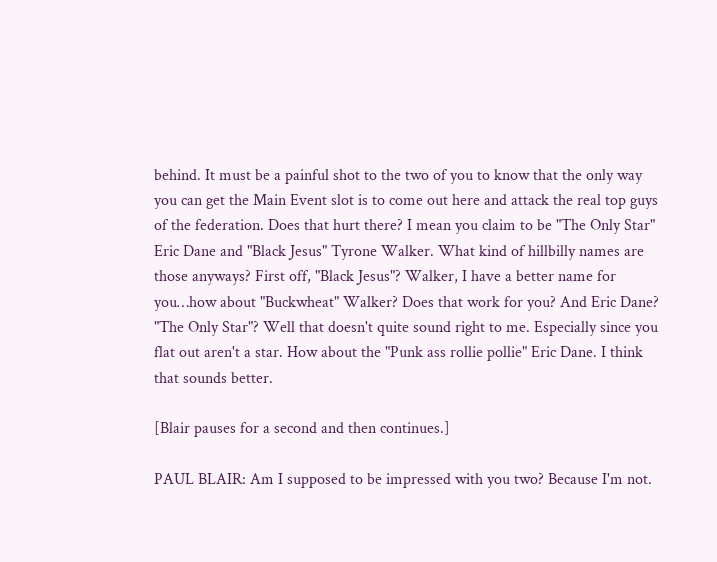behind. It must be a painful shot to the two of you to know that the only way you can get the Main Event slot is to come out here and attack the real top guys of the federation. Does that hurt there? I mean you claim to be "The Only Star" Eric Dane and "Black Jesus" Tyrone Walker. What kind of hillbilly names are those anyways? First off, "Black Jesus"? Walker, I have a better name for you…how about "Buckwheat" Walker? Does that work for you? And Eric Dane? "The Only Star"? Well that doesn't quite sound right to me. Especially since you flat out aren't a star. How about the "Punk ass rollie pollie" Eric Dane. I think that sounds better.

[Blair pauses for a second and then continues.]

PAUL BLAIR: Am I supposed to be impressed with you two? Because I'm not.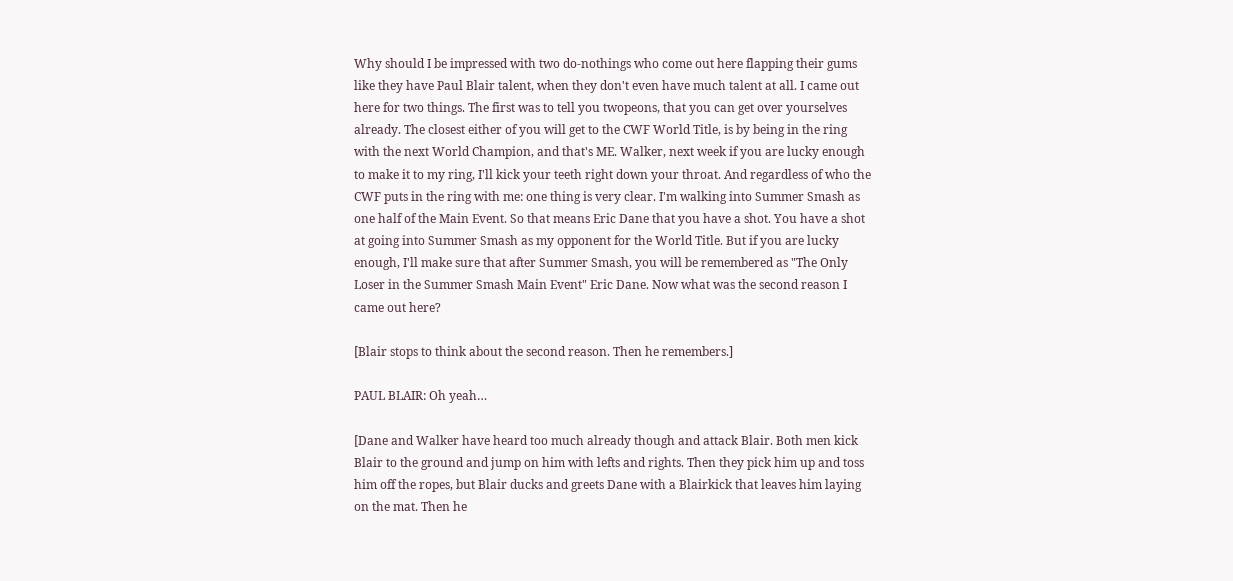Why should I be impressed with two do-nothings who come out here flapping their gums like they have Paul Blair talent, when they don't even have much talent at all. I came out here for two things. The first was to tell you twopeons, that you can get over yourselves already. The closest either of you will get to the CWF World Title, is by being in the ring with the next World Champion, and that's ME. Walker, next week if you are lucky enough to make it to my ring, I'll kick your teeth right down your throat. And regardless of who the CWF puts in the ring with me: one thing is very clear. I'm walking into Summer Smash as one half of the Main Event. So that means Eric Dane that you have a shot. You have a shot at going into Summer Smash as my opponent for the World Title. But if you are lucky enough, I'll make sure that after Summer Smash, you will be remembered as "The Only Loser in the Summer Smash Main Event" Eric Dane. Now what was the second reason I came out here?

[Blair stops to think about the second reason. Then he remembers.]

PAUL BLAIR: Oh yeah…

[Dane and Walker have heard too much already though and attack Blair. Both men kick Blair to the ground and jump on him with lefts and rights. Then they pick him up and toss him off the ropes, but Blair ducks and greets Dane with a Blairkick that leaves him laying on the mat. Then he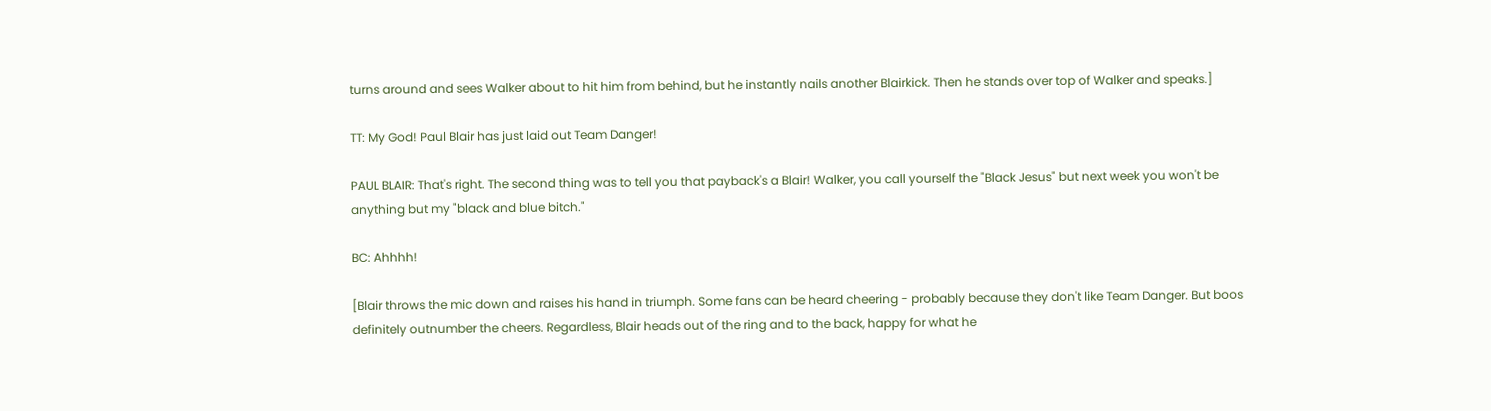turns around and sees Walker about to hit him from behind, but he instantly nails another Blairkick. Then he stands over top of Walker and speaks.]

TT: My God! Paul Blair has just laid out Team Danger!

PAUL BLAIR: That's right. The second thing was to tell you that payback's a Blair! Walker, you call yourself the "Black Jesus" but next week you won't be anything but my "black and blue bitch."

BC: Ahhhh!

[Blair throws the mic down and raises his hand in triumph. Some fans can be heard cheering - probably because they don't like Team Danger. But boos definitely outnumber the cheers. Regardless, Blair heads out of the ring and to the back, happy for what he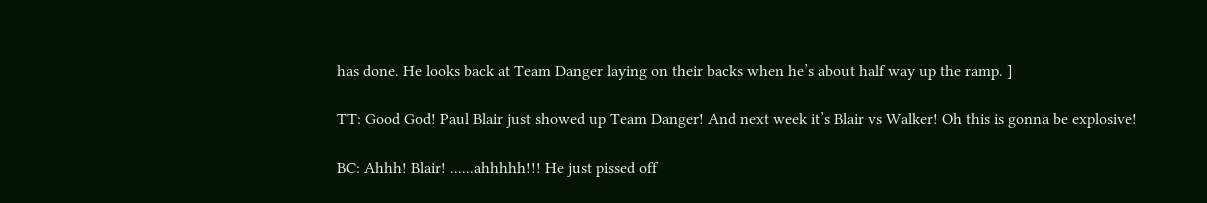has done. He looks back at Team Danger laying on their backs when he’s about half way up the ramp. ]

TT: Good God! Paul Blair just showed up Team Danger! And next week it’s Blair vs Walker! Oh this is gonna be explosive!

BC: Ahhh! Blair! ......ahhhhh!!! He just pissed off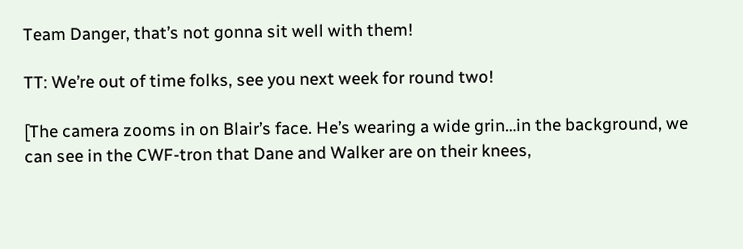Team Danger, that’s not gonna sit well with them!

TT: We’re out of time folks, see you next week for round two!

[The camera zooms in on Blair’s face. He’s wearing a wide grin…in the background, we can see in the CWF-tron that Dane and Walker are on their knees,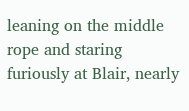leaning on the middle rope and staring furiously at Blair, nearly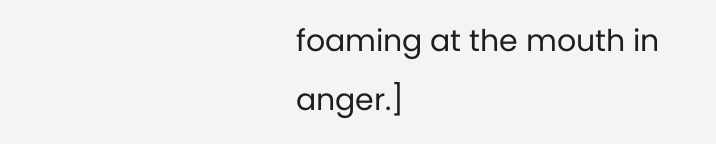foaming at the mouth in anger.]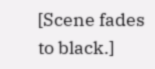[Scene fades to black.]